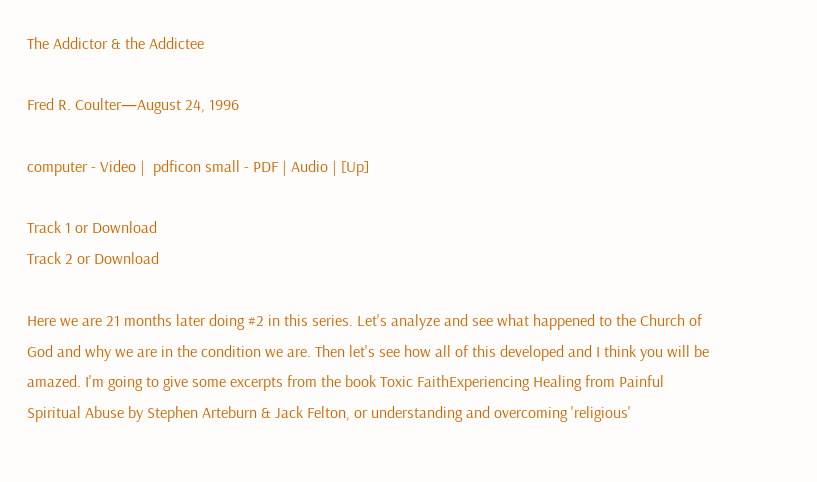The Addictor & the Addictee

Fred R. Coulter—August 24, 1996

computer - Video |  pdficon small - PDF | Audio | [Up]

Track 1 or Download
Track 2 or Download

Here we are 21 months later doing #2 in this series. Let's analyze and see what happened to the Church of God and why we are in the condition we are. Then let's see how all of this developed and I think you will be amazed. I'm going to give some excerpts from the book Toxic FaithExperiencing Healing from Painful Spiritual Abuse by Stephen Arteburn & Jack Felton, or understanding and overcoming 'religious'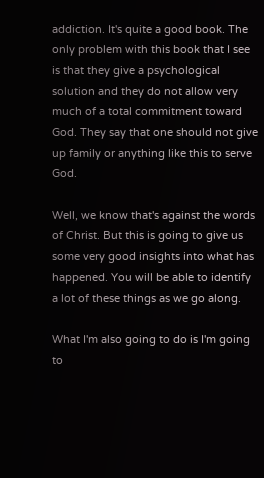addiction. It's quite a good book. The only problem with this book that I see is that they give a psychological solution and they do not allow very much of a total commitment toward God. They say that one should not give up family or anything like this to serve God.

Well, we know that's against the words of Christ. But this is going to give us some very good insights into what has happened. You will be able to identify a lot of these things as we go along.

What I'm also going to do is I'm going to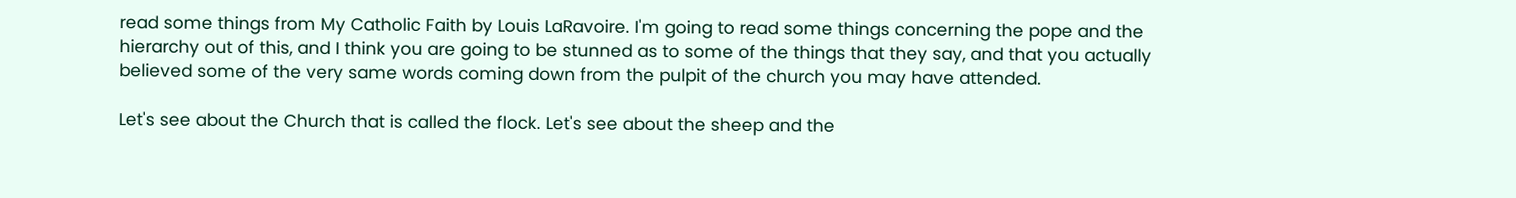read some things from My Catholic Faith by Louis LaRavoire. I'm going to read some things concerning the pope and the hierarchy out of this, and I think you are going to be stunned as to some of the things that they say, and that you actually believed some of the very same words coming down from the pulpit of the church you may have attended.

Let's see about the Church that is called the flock. Let's see about the sheep and the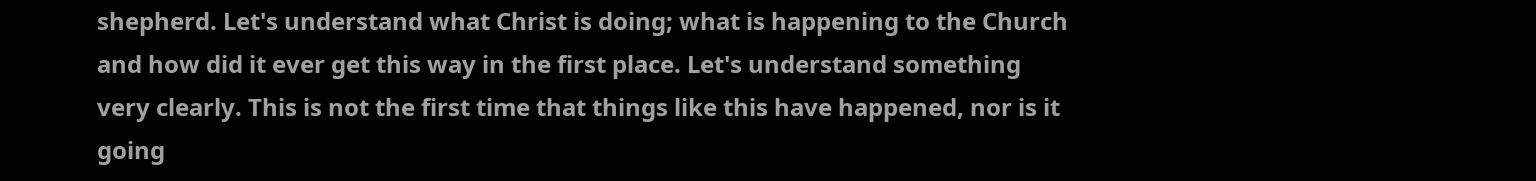shepherd. Let's understand what Christ is doing; what is happening to the Church and how did it ever get this way in the first place. Let's understand something very clearly. This is not the first time that things like this have happened, nor is it going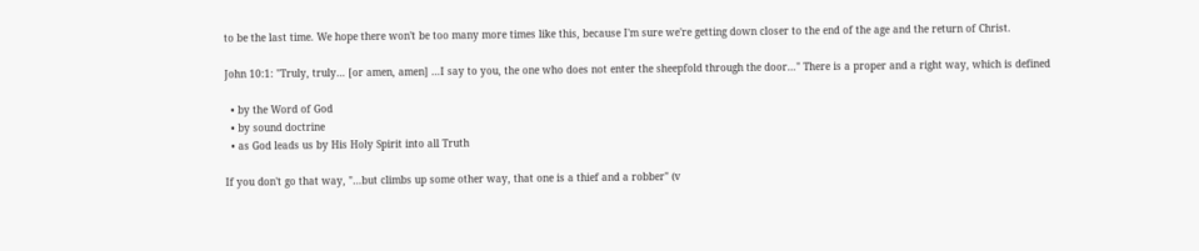to be the last time. We hope there won't be too many more times like this, because I'm sure we're getting down closer to the end of the age and the return of Christ.

John 10:1: "Truly, truly… [or amen, amen] …I say to you, the one who does not enter the sheepfold through the door…" There is a proper and a right way, which is defined

  • by the Word of God
  • by sound doctrine
  • as God leads us by His Holy Spirit into all Truth

If you don't go that way, "…but climbs up some other way, that one is a thief and a robber" (v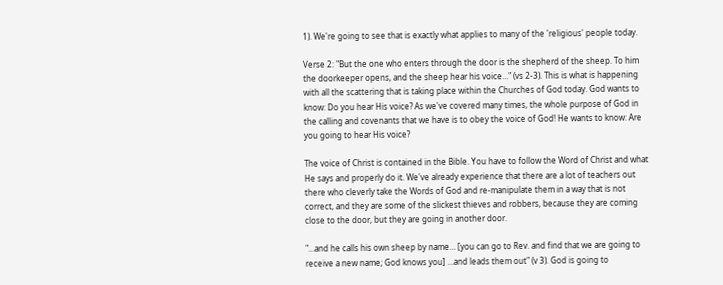1). We're going to see that is exactly what applies to many of the 'religious' people today.

Verse 2: "But the one who enters through the door is the shepherd of the sheep. To him the doorkeeper opens, and the sheep hear his voice…" (vs 2-3). This is what is happening with all the scattering that is taking place within the Churches of God today. God wants to know: Do you hear His voice? As we've covered many times, the whole purpose of God in the calling and covenants that we have is to obey the voice of God! He wants to know: Are you going to hear His voice?

The voice of Christ is contained in the Bible. You have to follow the Word of Christ and what He says and properly do it. We've already experience that there are a lot of teachers out there who cleverly take the Words of God and re-manipulate them in a way that is not correct, and they are some of the slickest thieves and robbers, because they are coming close to the door, but they are going in another door.

"…and he calls his own sheep by name… [you can go to Rev. and find that we are going to receive a new name; God knows you] …and leads them out" (v 3). God is going to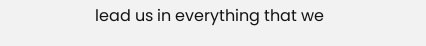lead us in everything that we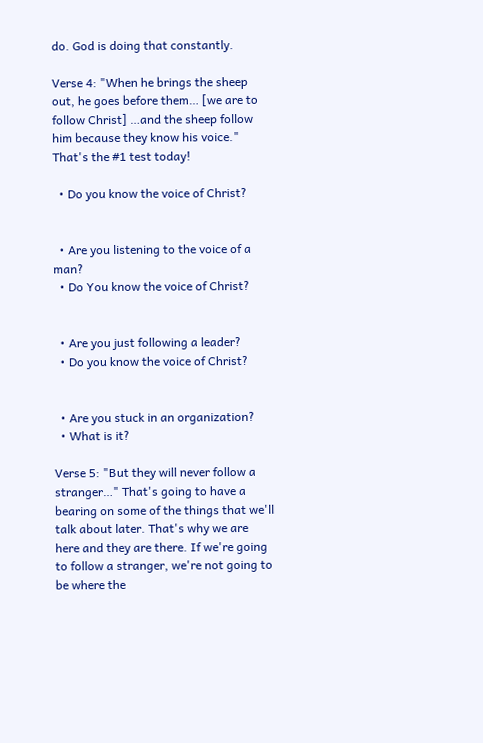do. God is doing that constantly.

Verse 4: "When he brings the sheep out, he goes before them… [we are to follow Christ] …and the sheep follow him because they know his voice." That's the #1 test today!

  • Do you know the voice of Christ?


  • Are you listening to the voice of a man?
  • Do You know the voice of Christ?


  • Are you just following a leader?
  • Do you know the voice of Christ?


  • Are you stuck in an organization?
  • What is it?

Verse 5: "But they will never follow a stranger…" That's going to have a bearing on some of the things that we'll talk about later. That's why we are here and they are there. If we're going to follow a stranger, we're not going to be where the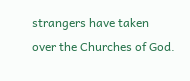strangers have taken over the Churches of God.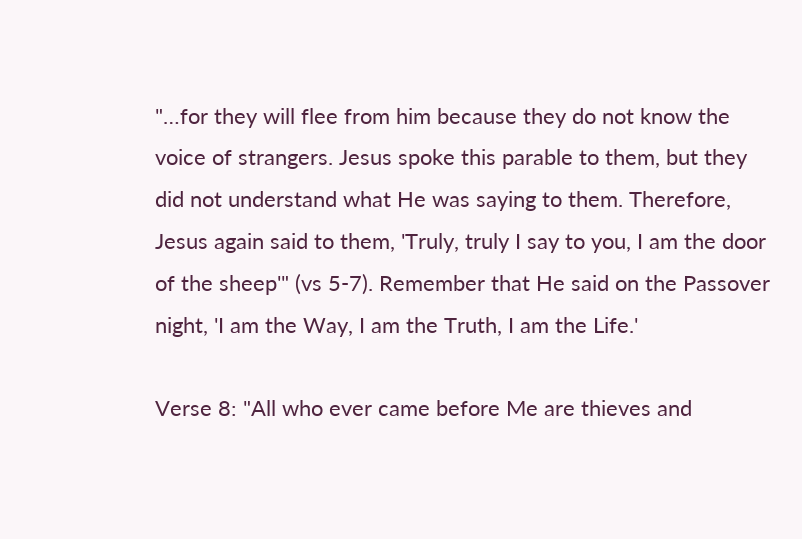"…for they will flee from him because they do not know the voice of strangers. Jesus spoke this parable to them, but they did not understand what He was saying to them. Therefore, Jesus again said to them, 'Truly, truly I say to you, I am the door of the sheep'" (vs 5-7). Remember that He said on the Passover night, 'I am the Way, I am the Truth, I am the Life.'

Verse 8: "All who ever came before Me are thieves and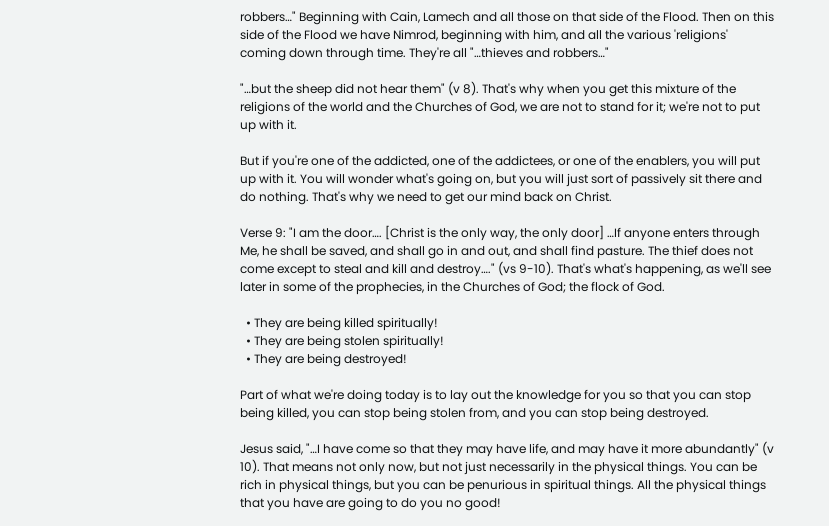robbers…" Beginning with Cain, Lamech and all those on that side of the Flood. Then on this side of the Flood we have Nimrod, beginning with him, and all the various 'religions' coming down through time. They're all "…thieves and robbers…"

"…but the sheep did not hear them" (v 8). That's why when you get this mixture of the religions of the world and the Churches of God, we are not to stand for it; we're not to put up with it.

But if you're one of the addicted, one of the addictees, or one of the enablers, you will put up with it. You will wonder what's going on, but you will just sort of passively sit there and do nothing. That's why we need to get our mind back on Christ.

Verse 9: "I am the door…. [Christ is the only way, the only door] …If anyone enters through Me, he shall be saved, and shall go in and out, and shall find pasture. The thief does not come except to steal and kill and destroy…." (vs 9-10). That's what's happening, as we'll see later in some of the prophecies, in the Churches of God; the flock of God.

  • They are being killed spiritually!
  • They are being stolen spiritually!
  • They are being destroyed!

Part of what we're doing today is to lay out the knowledge for you so that you can stop being killed, you can stop being stolen from, and you can stop being destroyed.

Jesus said, "…I have come so that they may have life, and may have it more abundantly" (v 10). That means not only now, but not just necessarily in the physical things. You can be rich in physical things, but you can be penurious in spiritual things. All the physical things that you have are going to do you no good!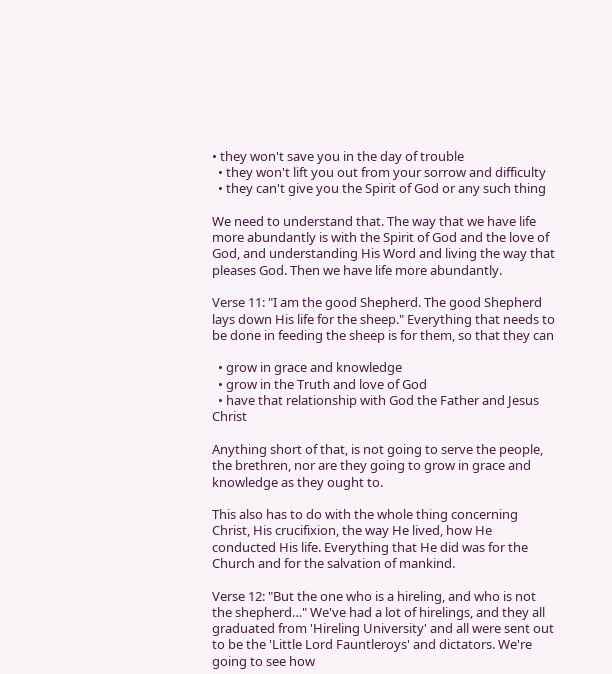• they won't save you in the day of trouble
  • they won't lift you out from your sorrow and difficulty
  • they can't give you the Spirit of God or any such thing

We need to understand that. The way that we have life more abundantly is with the Spirit of God and the love of God, and understanding His Word and living the way that pleases God. Then we have life more abundantly.

Verse 11: "I am the good Shepherd. The good Shepherd lays down His life for the sheep." Everything that needs to be done in feeding the sheep is for them, so that they can

  • grow in grace and knowledge
  • grow in the Truth and love of God
  • have that relationship with God the Father and Jesus Christ

Anything short of that, is not going to serve the people, the brethren, nor are they going to grow in grace and knowledge as they ought to.

This also has to do with the whole thing concerning Christ, His crucifixion, the way He lived, how He conducted His life. Everything that He did was for the Church and for the salvation of mankind.

Verse 12: "But the one who is a hireling, and who is not the shepherd…" We've had a lot of hirelings, and they all graduated from 'Hireling University' and all were sent out to be the 'Little Lord Fauntleroys' and dictators. We're going to see how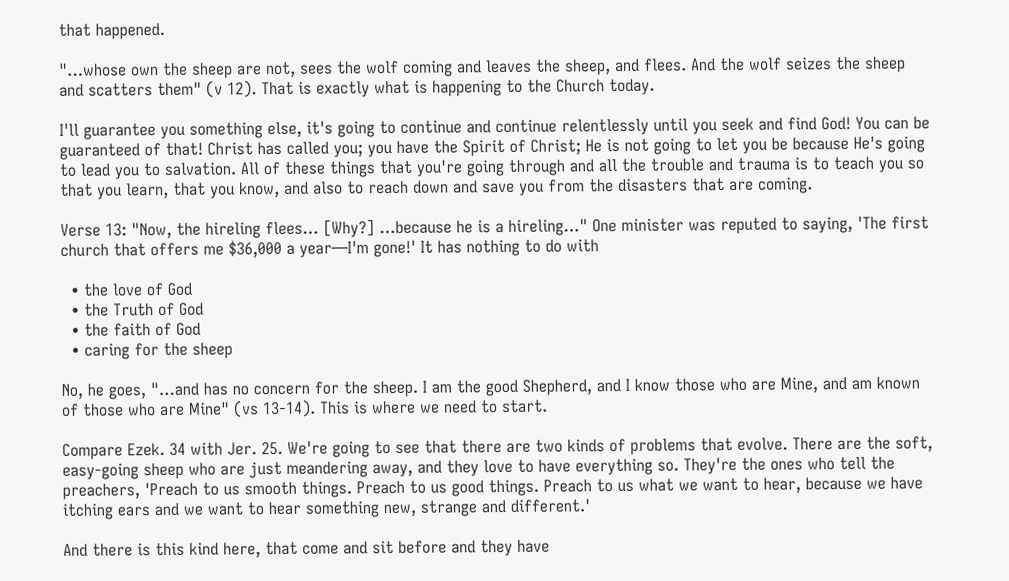that happened.

"…whose own the sheep are not, sees the wolf coming and leaves the sheep, and flees. And the wolf seizes the sheep and scatters them" (v 12). That is exactly what is happening to the Church today.

I'll guarantee you something else, it's going to continue and continue relentlessly until you seek and find God! You can be guaranteed of that! Christ has called you; you have the Spirit of Christ; He is not going to let you be because He's going to lead you to salvation. All of these things that you're going through and all the trouble and trauma is to teach you so that you learn, that you know, and also to reach down and save you from the disasters that are coming.

Verse 13: "Now, the hireling flees… [Why?] …because he is a hireling…" One minister was reputed to saying, 'The first church that offers me $36,000 a year—I'm gone!' It has nothing to do with

  • the love of God
  • the Truth of God
  • the faith of God
  • caring for the sheep

No, he goes, "…and has no concern for the sheep. I am the good Shepherd, and I know those who are Mine, and am known of those who are Mine" (vs 13-14). This is where we need to start.

Compare Ezek. 34 with Jer. 25. We're going to see that there are two kinds of problems that evolve. There are the soft, easy-going sheep who are just meandering away, and they love to have everything so. They're the ones who tell the preachers, 'Preach to us smooth things. Preach to us good things. Preach to us what we want to hear, because we have itching ears and we want to hear something new, strange and different.'

And there is this kind here, that come and sit before and they have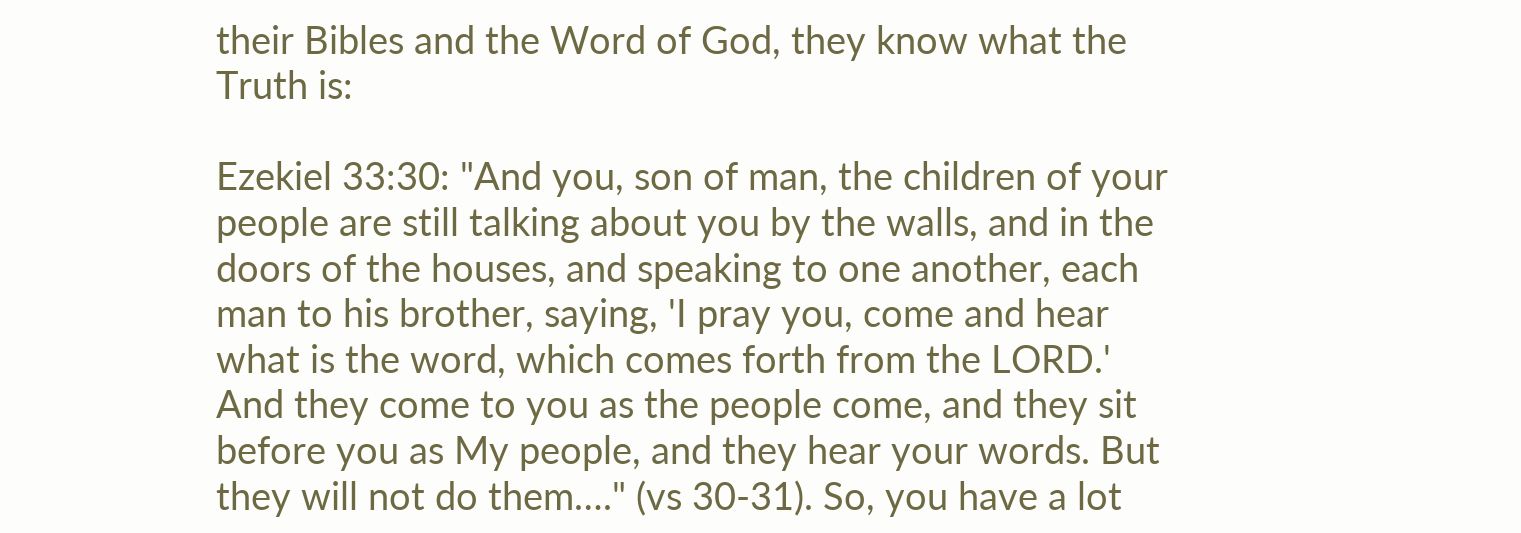their Bibles and the Word of God, they know what the Truth is:

Ezekiel 33:30: "And you, son of man, the children of your people are still talking about you by the walls, and in the doors of the houses, and speaking to one another, each man to his brother, saying, 'I pray you, come and hear what is the word, which comes forth from the LORD.' And they come to you as the people come, and they sit before you as My people, and they hear your words. But they will not do them…." (vs 30-31). So, you have a lot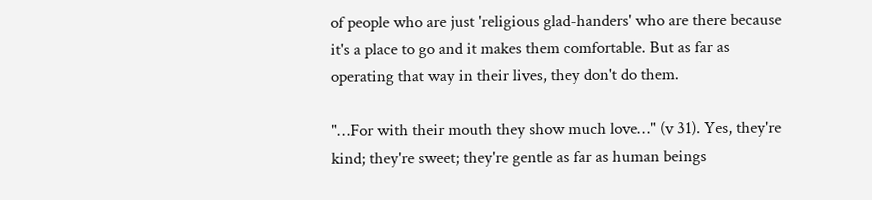of people who are just 'religious glad-handers' who are there because it's a place to go and it makes them comfortable. But as far as operating that way in their lives, they don't do them.

"…For with their mouth they show much love…" (v 31). Yes, they're kind; they're sweet; they're gentle as far as human beings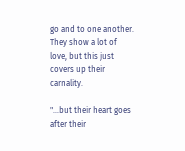go and to one another. They show a lot of love, but this just covers up their carnality.

"…but their heart goes after their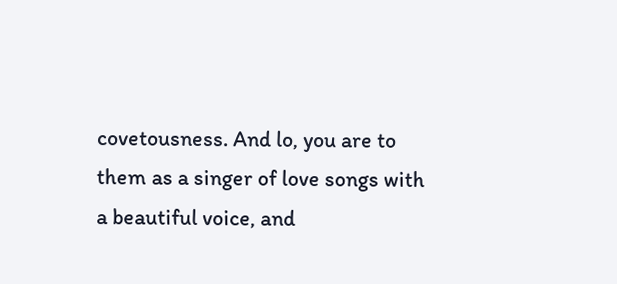covetousness. And lo, you are to them as a singer of love songs with a beautiful voice, and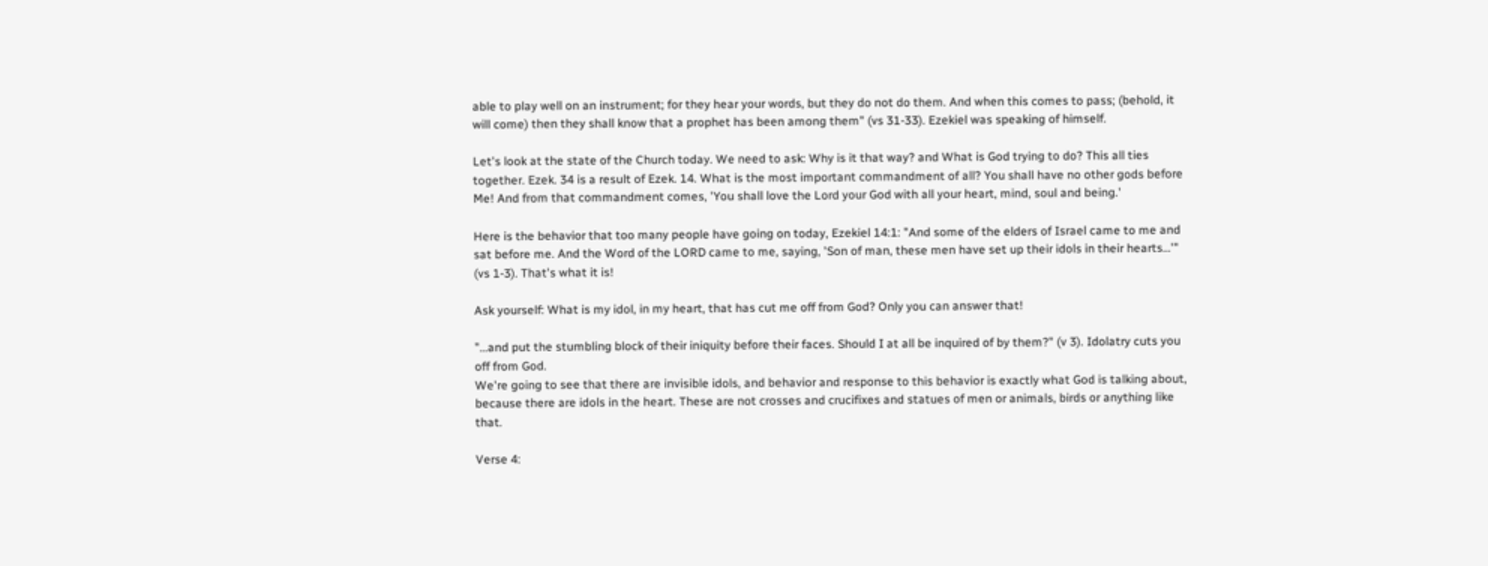able to play well on an instrument; for they hear your words, but they do not do them. And when this comes to pass; (behold, it will come) then they shall know that a prophet has been among them" (vs 31-33). Ezekiel was speaking of himself.

Let's look at the state of the Church today. We need to ask: Why is it that way? and What is God trying to do? This all ties together. Ezek. 34 is a result of Ezek. 14. What is the most important commandment of all? You shall have no other gods before Me! And from that commandment comes, 'You shall love the Lord your God with all your heart, mind, soul and being.'

Here is the behavior that too many people have going on today, Ezekiel 14:1: "And some of the elders of Israel came to me and sat before me. And the Word of the LORD came to me, saying, 'Son of man, these men have set up their idols in their hearts…'" (vs 1-3). That's what it is!

Ask yourself: What is my idol, in my heart, that has cut me off from God? Only you can answer that!

"…and put the stumbling block of their iniquity before their faces. Should I at all be inquired of by them?" (v 3). Idolatry cuts you off from God.
We're going to see that there are invisible idols, and behavior and response to this behavior is exactly what God is talking about, because there are idols in the heart. These are not crosses and crucifixes and statues of men or animals, birds or anything like that.

Verse 4: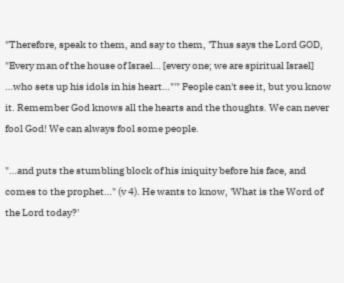"Therefore, speak to them, and say to them, 'Thus says the Lord GOD, "Every man of the house of Israel… [every one; we are spiritual Israel] …who sets up his idols in his heart…"'" People can't see it, but you know it. Remember God knows all the hearts and the thoughts. We can never fool God! We can always fool some people.

"…and puts the stumbling block of his iniquity before his face, and comes to the prophet…" (v 4). He wants to know, 'What is the Word of the Lord today?'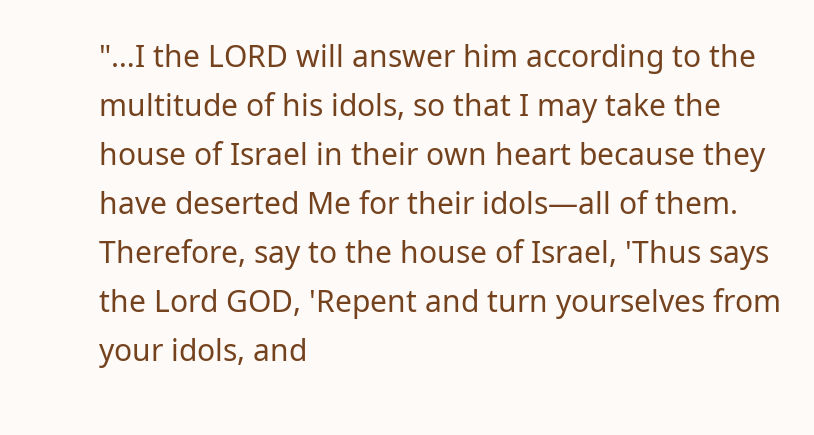"…I the LORD will answer him according to the multitude of his idols, so that I may take the house of Israel in their own heart because they have deserted Me for their idols—all of them. Therefore, say to the house of Israel, 'Thus says the Lord GOD, 'Repent and turn yourselves from your idols, and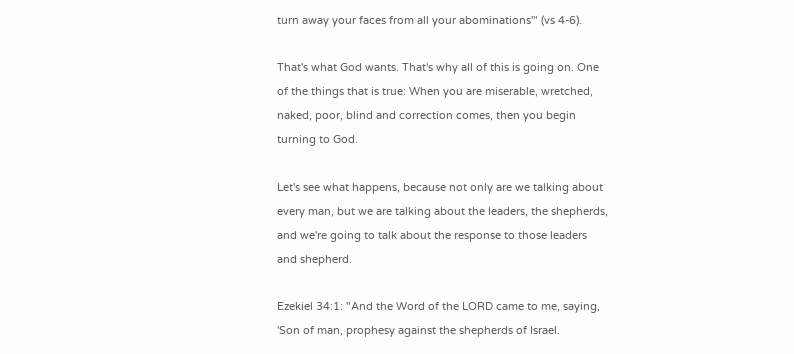turn away your faces from all your abominations'" (vs 4-6).

That's what God wants. That's why all of this is going on. One of the things that is true: When you are miserable, wretched, naked, poor, blind and correction comes, then you begin turning to God.

Let's see what happens, because not only are we talking about every man, but we are talking about the leaders, the shepherds, and we're going to talk about the response to those leaders and shepherd.

Ezekiel 34:1: "And the Word of the LORD came to me, saying, 'Son of man, prophesy against the shepherds of Israel.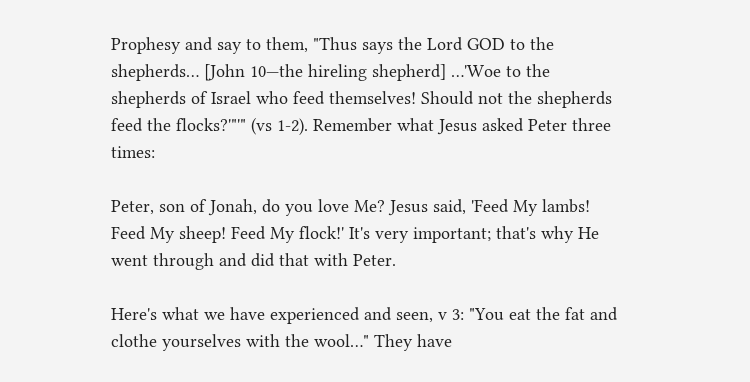Prophesy and say to them, "Thus says the Lord GOD to the shepherds… [John 10—the hireling shepherd] …'Woe to the shepherds of Israel who feed themselves! Should not the shepherds feed the flocks?'"'" (vs 1-2). Remember what Jesus asked Peter three times:

Peter, son of Jonah, do you love Me? Jesus said, 'Feed My lambs! Feed My sheep! Feed My flock!' It's very important; that's why He went through and did that with Peter.

Here's what we have experienced and seen, v 3: "You eat the fat and clothe yourselves with the wool…" They have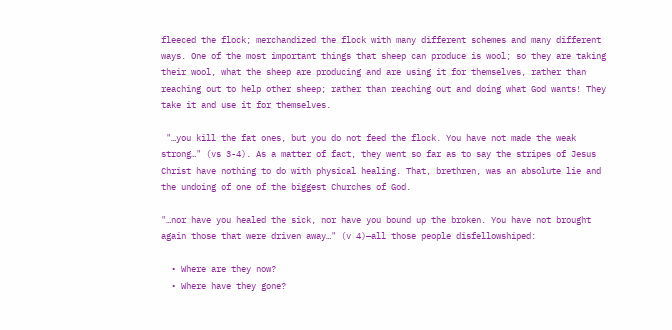fleeced the flock; merchandized the flock with many different schemes and many different ways. One of the most important things that sheep can produce is wool; so they are taking their wool, what the sheep are producing and are using it for themselves, rather than reaching out to help other sheep; rather than reaching out and doing what God wants! They take it and use it for themselves.

 "…you kill the fat ones, but you do not feed the flock. You have not made the weak strong…" (vs 3-4). As a matter of fact, they went so far as to say the stripes of Jesus Christ have nothing to do with physical healing. That, brethren, was an absolute lie and the undoing of one of the biggest Churches of God.

"…nor have you healed the sick, nor have you bound up the broken. You have not brought again those that were driven away…" (v 4)—all those people disfellowshiped:

  • Where are they now?
  • Where have they gone?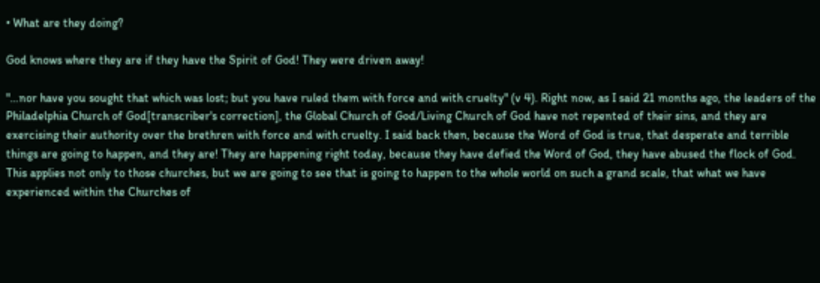• What are they doing?

God knows where they are if they have the Spirit of God! They were driven away!

"…nor have you sought that which was lost; but you have ruled them with force and with cruelty" (v 4). Right now, as I said 21 months ago, the leaders of the Philadelphia Church of God[transcriber's correction], the Global Church of God/Living Church of God have not repented of their sins, and they are exercising their authority over the brethren with force and with cruelty. I said back then, because the Word of God is true, that desperate and terrible things are going to happen, and they are! They are happening right today, because they have defied the Word of God, they have abused the flock of God. This applies not only to those churches, but we are going to see that is going to happen to the whole world on such a grand scale, that what we have experienced within the Churches of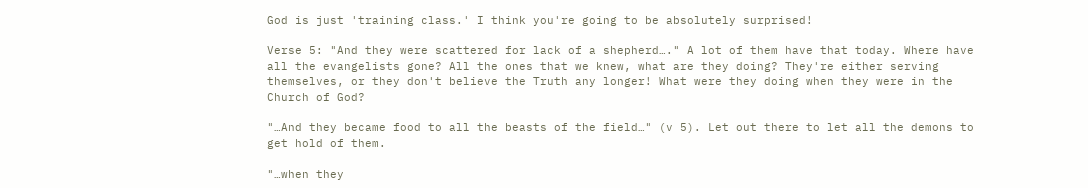God is just 'training class.' I think you're going to be absolutely surprised!

Verse 5: "And they were scattered for lack of a shepherd…." A lot of them have that today. Where have all the evangelists gone? All the ones that we knew, what are they doing? They're either serving themselves, or they don't believe the Truth any longer! What were they doing when they were in the Church of God?

"…And they became food to all the beasts of the field…" (v 5). Let out there to let all the demons to get hold of them.

"…when they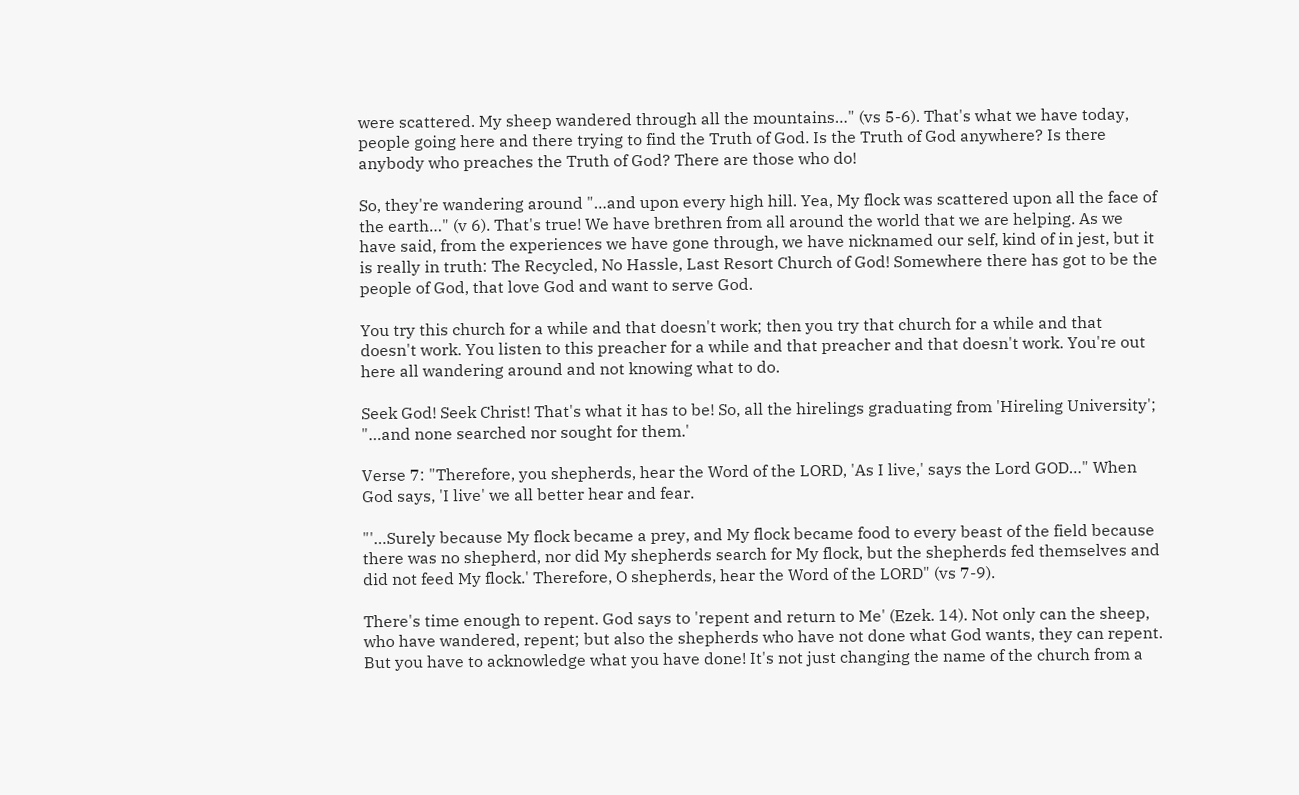were scattered. My sheep wandered through all the mountains…" (vs 5-6). That's what we have today, people going here and there trying to find the Truth of God. Is the Truth of God anywhere? Is there anybody who preaches the Truth of God? There are those who do!

So, they're wandering around "…and upon every high hill. Yea, My flock was scattered upon all the face of the earth…" (v 6). That's true! We have brethren from all around the world that we are helping. As we have said, from the experiences we have gone through, we have nicknamed our self, kind of in jest, but it is really in truth: The Recycled, No Hassle, Last Resort Church of God! Somewhere there has got to be the people of God, that love God and want to serve God.

You try this church for a while and that doesn't work; then you try that church for a while and that doesn't work. You listen to this preacher for a while and that preacher and that doesn't work. You're out here all wandering around and not knowing what to do.

Seek God! Seek Christ! That's what it has to be! So, all the hirelings graduating from 'Hireling University'; "…and none searched nor sought for them.'

Verse 7: "Therefore, you shepherds, hear the Word of the LORD, 'As I live,' says the Lord GOD…" When God says, 'I live' we all better hear and fear.

"'…Surely because My flock became a prey, and My flock became food to every beast of the field because there was no shepherd, nor did My shepherds search for My flock, but the shepherds fed themselves and did not feed My flock.' Therefore, O shepherds, hear the Word of the LORD" (vs 7-9).

There's time enough to repent. God says to 'repent and return to Me' (Ezek. 14). Not only can the sheep, who have wandered, repent; but also the shepherds who have not done what God wants, they can repent. But you have to acknowledge what you have done! It's not just changing the name of the church from a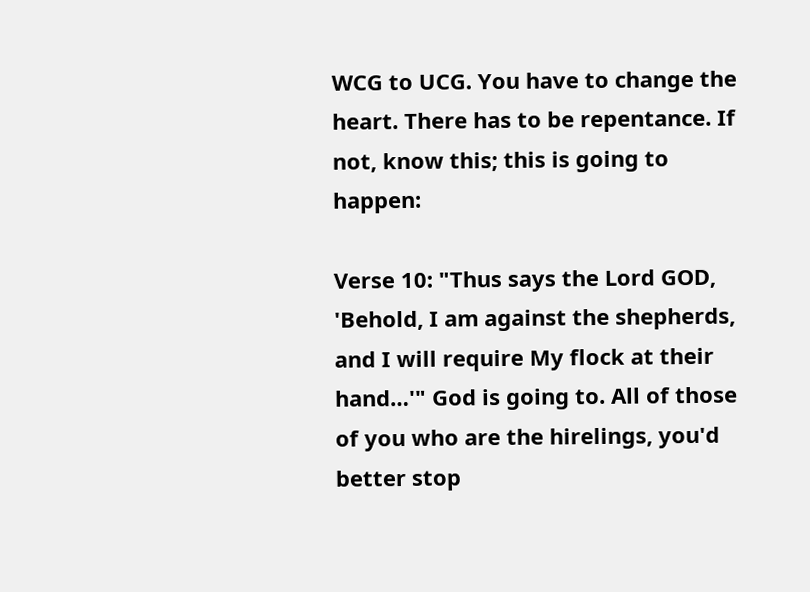WCG to UCG. You have to change the heart. There has to be repentance. If not, know this; this is going to happen:

Verse 10: "Thus says the Lord GOD, 'Behold, I am against the shepherds, and I will require My flock at their hand…'" God is going to. All of those of you who are the hirelings, you'd better stop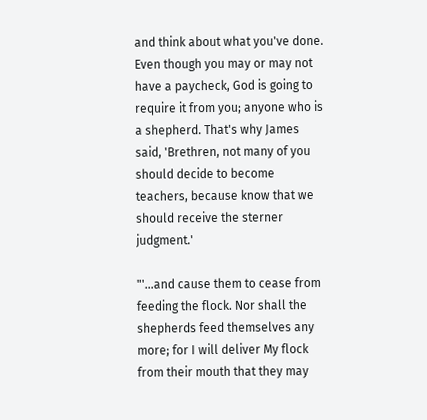and think about what you've done. Even though you may or may not have a paycheck, God is going to require it from you; anyone who is a shepherd. That's why James said, 'Brethren, not many of you should decide to become teachers, because know that we should receive the sterner judgment.'

"'…and cause them to cease from feeding the flock. Nor shall the shepherds feed themselves any more; for I will deliver My flock from their mouth that they may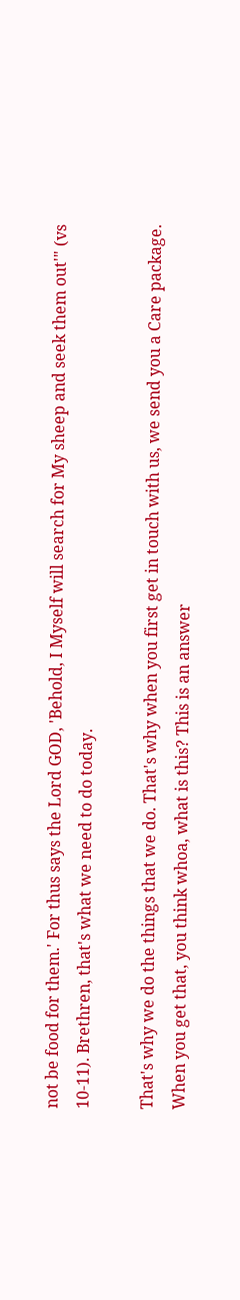not be food for them.' For thus says the Lord GOD, 'Behold, I Myself will search for My sheep and seek them out'" (vs 10-11). Brethren, that's what we need to do today.

That's why we do the things that we do. That's why when you first get in touch with us, we send you a Care package. When you get that, you think whoa, what is this? This is an answer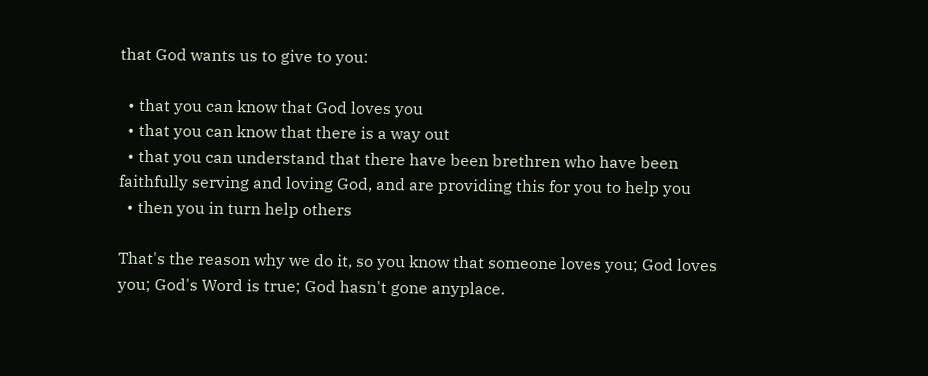that God wants us to give to you:

  • that you can know that God loves you
  • that you can know that there is a way out
  • that you can understand that there have been brethren who have been faithfully serving and loving God, and are providing this for you to help you
  • then you in turn help others

That's the reason why we do it, so you know that someone loves you; God loves you; God's Word is true; God hasn't gone anyplace.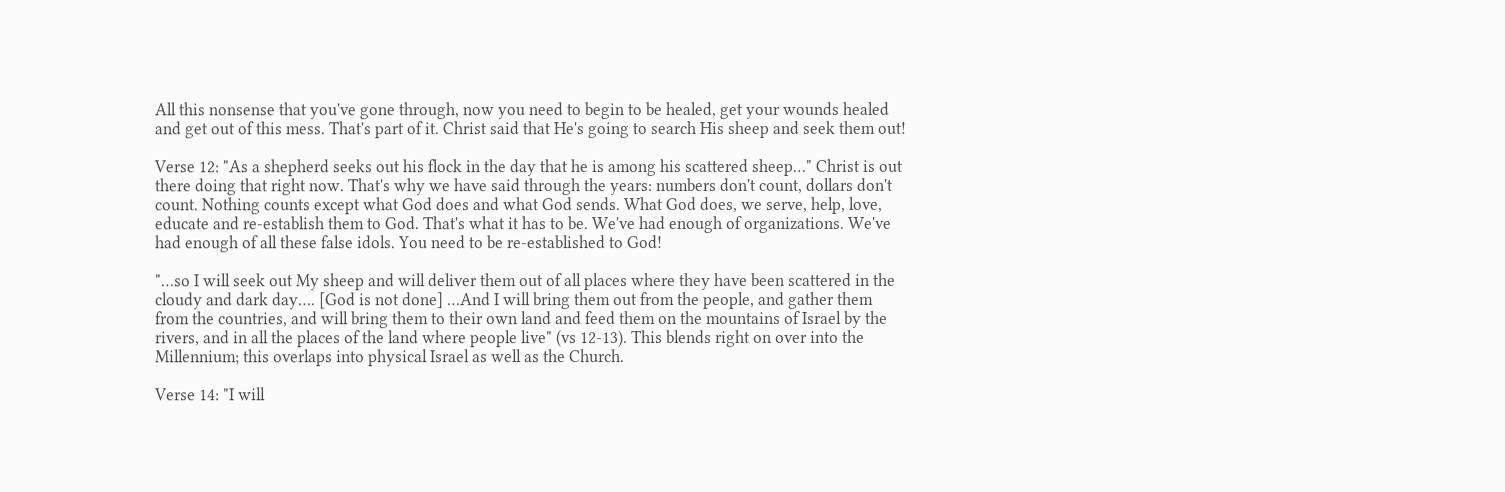All this nonsense that you've gone through, now you need to begin to be healed, get your wounds healed and get out of this mess. That's part of it. Christ said that He's going to search His sheep and seek them out!

Verse 12: "As a shepherd seeks out his flock in the day that he is among his scattered sheep…" Christ is out there doing that right now. That's why we have said through the years: numbers don't count, dollars don't count. Nothing counts except what God does and what God sends. What God does, we serve, help, love, educate and re-establish them to God. That's what it has to be. We've had enough of organizations. We've had enough of all these false idols. You need to be re-established to God!

"…so I will seek out My sheep and will deliver them out of all places where they have been scattered in the cloudy and dark day…. [God is not done] …And I will bring them out from the people, and gather them from the countries, and will bring them to their own land and feed them on the mountains of Israel by the rivers, and in all the places of the land where people live" (vs 12-13). This blends right on over into the Millennium; this overlaps into physical Israel as well as the Church.

Verse 14: "I will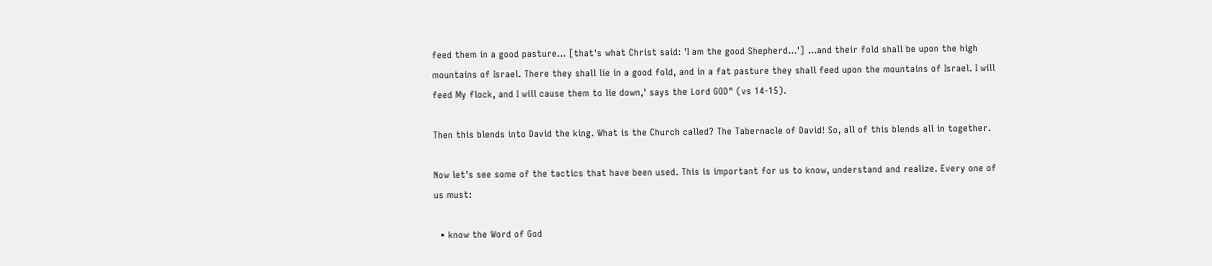feed them in a good pasture… [that's what Christ said: 'I am the good Shepherd…'] …and their fold shall be upon the high mountains of Israel. There they shall lie in a good fold, and in a fat pasture they shall feed upon the mountains of Israel. I will feed My flock, and I will cause them to lie down,' says the Lord GOD" (vs 14-15).

Then this blends into David the king. What is the Church called? The Tabernacle of David! So, all of this blends all in together.

Now let's see some of the tactics that have been used. This is important for us to know, understand and realize. Every one of us must:

  • know the Word of God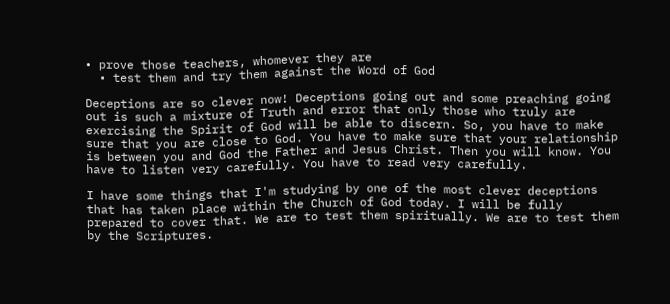• prove those teachers, whomever they are
  • test them and try them against the Word of God

Deceptions are so clever now! Deceptions going out and some preaching going out is such a mixture of Truth and error that only those who truly are exercising the Spirit of God will be able to discern. So, you have to make sure that you are close to God. You have to make sure that your relationship is between you and God the Father and Jesus Christ. Then you will know. You have to listen very carefully. You have to read very carefully.

I have some things that I'm studying by one of the most clever deceptions that has taken place within the Church of God today. I will be fully prepared to cover that. We are to test them spiritually. We are to test them by the Scriptures.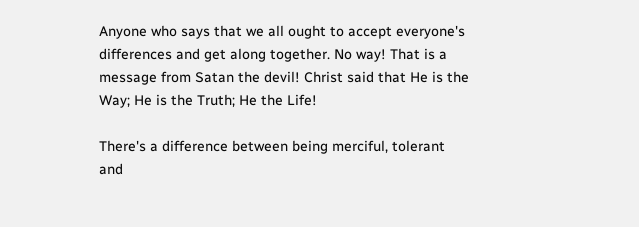Anyone who says that we all ought to accept everyone's differences and get along together. No way! That is a message from Satan the devil! Christ said that He is the Way; He is the Truth; He the Life!

There's a difference between being merciful, tolerant and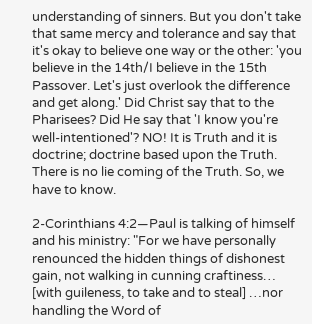understanding of sinners. But you don't take that same mercy and tolerance and say that it's okay to believe one way or the other: 'you believe in the 14th/I believe in the 15th Passover. Let's just overlook the difference and get along.' Did Christ say that to the Pharisees? Did He say that 'I know you're well-intentioned'? NO! It is Truth and it is doctrine; doctrine based upon the Truth. There is no lie coming of the Truth. So, we have to know.

2-Corinthians 4:2—Paul is talking of himself and his ministry: "For we have personally renounced the hidden things of dishonest gain, not walking in cunning craftiness… [with guileness, to take and to steal] …nor handling the Word of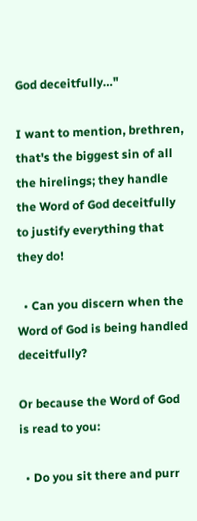God deceitfully…"

I want to mention, brethren, that's the biggest sin of all the hirelings; they handle the Word of God deceitfully to justify everything that they do!

  • Can you discern when the Word of God is being handled deceitfully?

Or because the Word of God is read to you:

  • Do you sit there and purr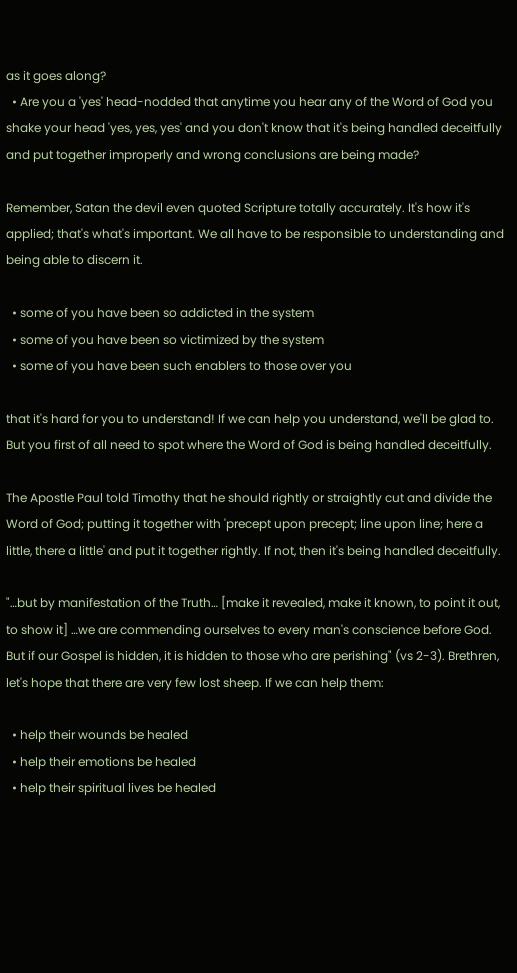as it goes along?
  • Are you a 'yes' head-nodded that anytime you hear any of the Word of God you shake your head 'yes, yes, yes' and you don't know that it's being handled deceitfully and put together improperly and wrong conclusions are being made?

Remember, Satan the devil even quoted Scripture totally accurately. It's how it's applied; that's what's important. We all have to be responsible to understanding and being able to discern it.

  • some of you have been so addicted in the system
  • some of you have been so victimized by the system
  • some of you have been such enablers to those over you

that it's hard for you to understand! If we can help you understand, we'll be glad to. But you first of all need to spot where the Word of God is being handled deceitfully.

The Apostle Paul told Timothy that he should rightly or straightly cut and divide the Word of God; putting it together with 'precept upon precept; line upon line; here a little, there a little' and put it together rightly. If not, then it's being handled deceitfully.

"…but by manifestation of the Truth… [make it revealed, make it known, to point it out, to show it] …we are commending ourselves to every man's conscience before God. But if our Gospel is hidden, it is hidden to those who are perishing" (vs 2-3). Brethren, let's hope that there are very few lost sheep. If we can help them:

  • help their wounds be healed
  • help their emotions be healed
  • help their spiritual lives be healed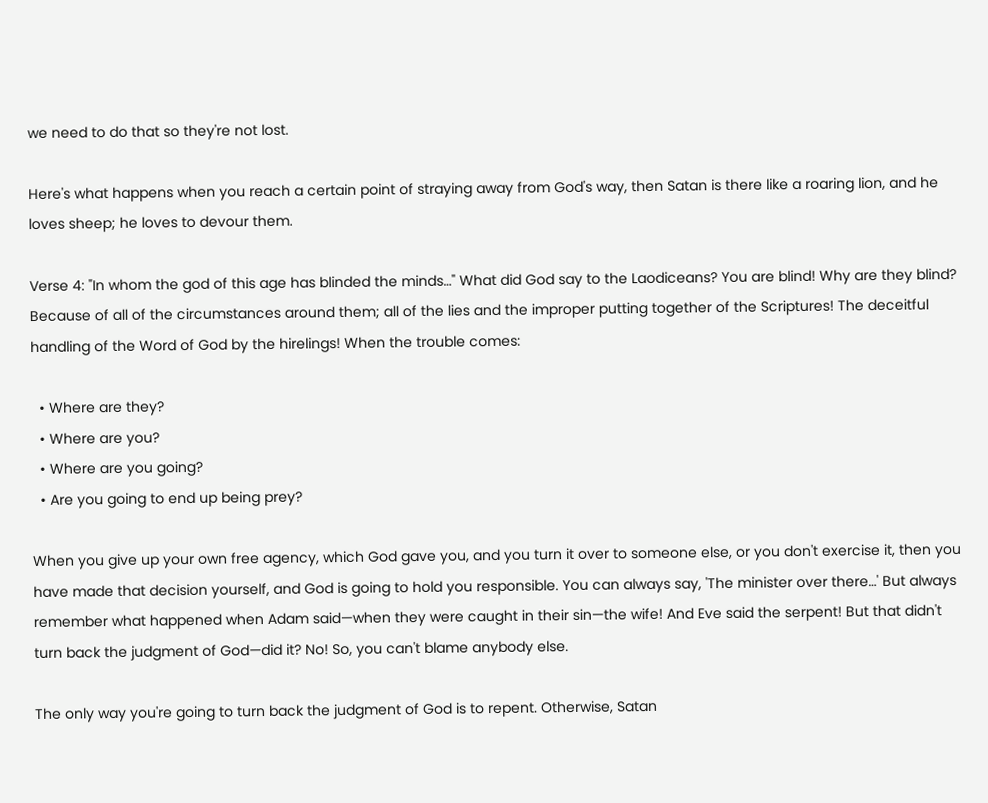we need to do that so they're not lost.

Here's what happens when you reach a certain point of straying away from God's way, then Satan is there like a roaring lion, and he loves sheep; he loves to devour them.

Verse 4: "In whom the god of this age has blinded the minds…" What did God say to the Laodiceans? You are blind! Why are they blind? Because of all of the circumstances around them; all of the lies and the improper putting together of the Scriptures! The deceitful handling of the Word of God by the hirelings! When the trouble comes:

  • Where are they?
  • Where are you?
  • Where are you going?
  • Are you going to end up being prey?

When you give up your own free agency, which God gave you, and you turn it over to someone else, or you don't exercise it, then you have made that decision yourself, and God is going to hold you responsible. You can always say, 'The minister over there…' But always remember what happened when Adam said—when they were caught in their sin—the wife! And Eve said the serpent! But that didn't turn back the judgment of God—did it? No! So, you can't blame anybody else.

The only way you're going to turn back the judgment of God is to repent. Otherwise, Satan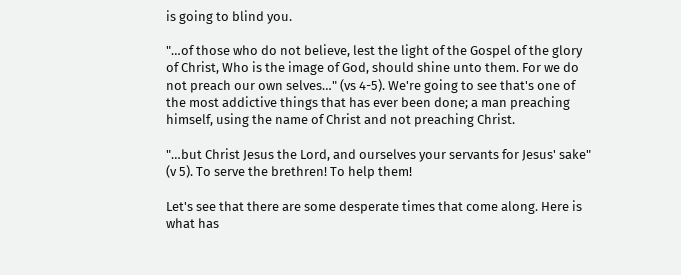is going to blind you.

"…of those who do not believe, lest the light of the Gospel of the glory of Christ, Who is the image of God, should shine unto them. For we do not preach our own selves…" (vs 4-5). We're going to see that's one of the most addictive things that has ever been done; a man preaching himself, using the name of Christ and not preaching Christ.

"…but Christ Jesus the Lord, and ourselves your servants for Jesus' sake" (v 5). To serve the brethren! To help them!

Let's see that there are some desperate times that come along. Here is what has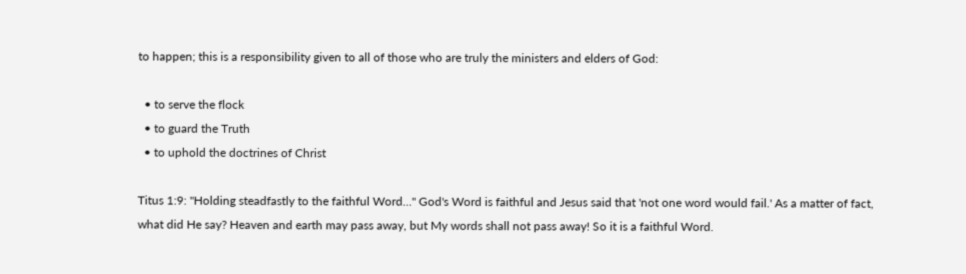to happen; this is a responsibility given to all of those who are truly the ministers and elders of God:

  • to serve the flock
  • to guard the Truth
  • to uphold the doctrines of Christ

Titus 1:9: "Holding steadfastly to the faithful Word…" God's Word is faithful and Jesus said that 'not one word would fail.' As a matter of fact, what did He say? Heaven and earth may pass away, but My words shall not pass away! So it is a faithful Word.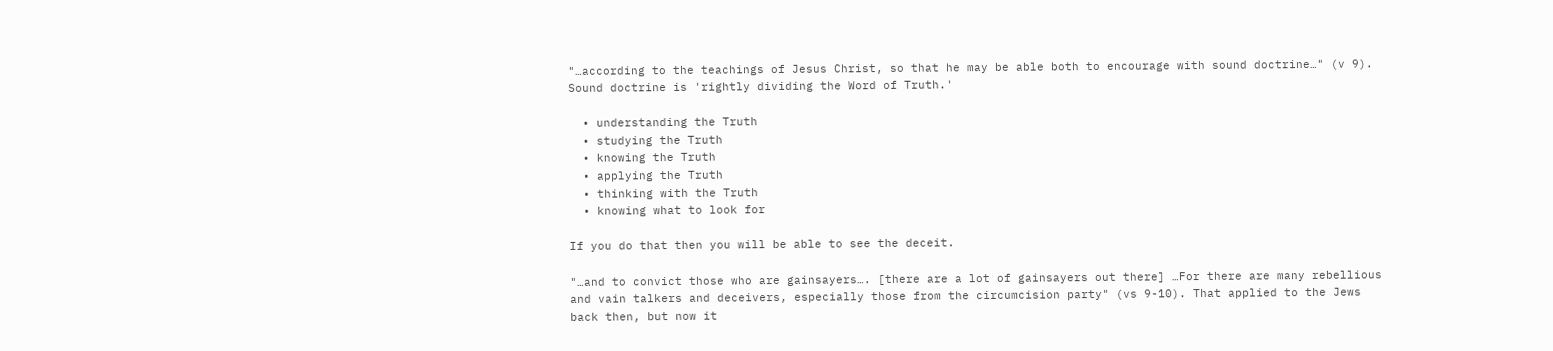"…according to the teachings of Jesus Christ, so that he may be able both to encourage with sound doctrine…" (v 9). Sound doctrine is 'rightly dividing the Word of Truth.'

  • understanding the Truth
  • studying the Truth
  • knowing the Truth
  • applying the Truth
  • thinking with the Truth
  • knowing what to look for

If you do that then you will be able to see the deceit.

"…and to convict those who are gainsayers…. [there are a lot of gainsayers out there] …For there are many rebellious and vain talkers and deceivers, especially those from the circumcision party" (vs 9-10). That applied to the Jews back then, but now it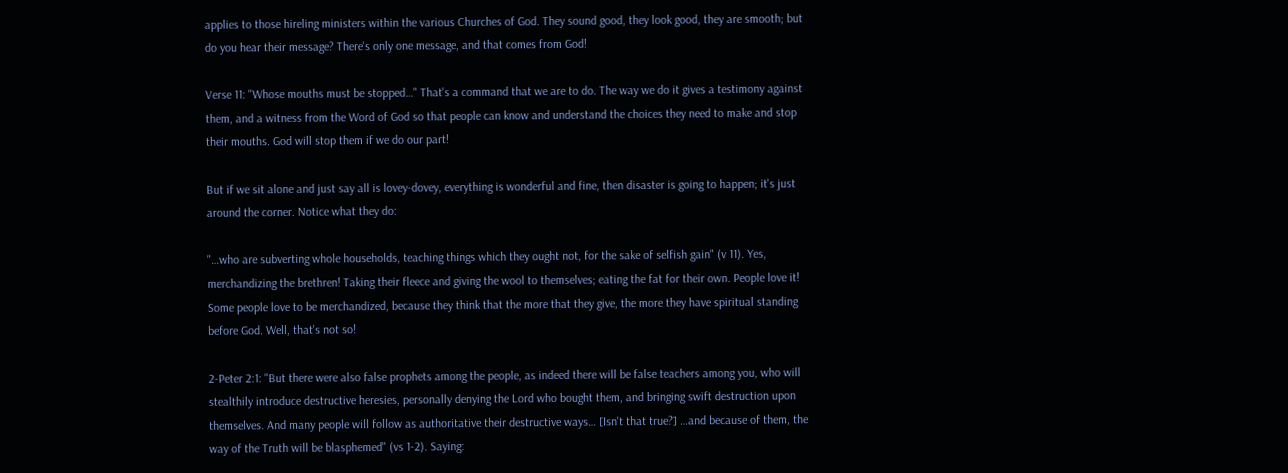applies to those hireling ministers within the various Churches of God. They sound good, they look good, they are smooth; but do you hear their message? There's only one message, and that comes from God!

Verse 11: "Whose mouths must be stopped…" That's a command that we are to do. The way we do it gives a testimony against them, and a witness from the Word of God so that people can know and understand the choices they need to make and stop their mouths. God will stop them if we do our part!

But if we sit alone and just say all is lovey-dovey, everything is wonderful and fine, then disaster is going to happen; it's just around the corner. Notice what they do:

"…who are subverting whole households, teaching things which they ought not, for the sake of selfish gain" (v 11). Yes, merchandizing the brethren! Taking their fleece and giving the wool to themselves; eating the fat for their own. People love it! Some people love to be merchandized, because they think that the more that they give, the more they have spiritual standing before God. Well, that's not so!

2-Peter 2:1: "But there were also false prophets among the people, as indeed there will be false teachers among you, who will stealthily introduce destructive heresies, personally denying the Lord who bought them, and bringing swift destruction upon themselves. And many people will follow as authoritative their destructive ways… [Isn't that true?] …and because of them, the way of the Truth will be blasphemed" (vs 1-2). Saying: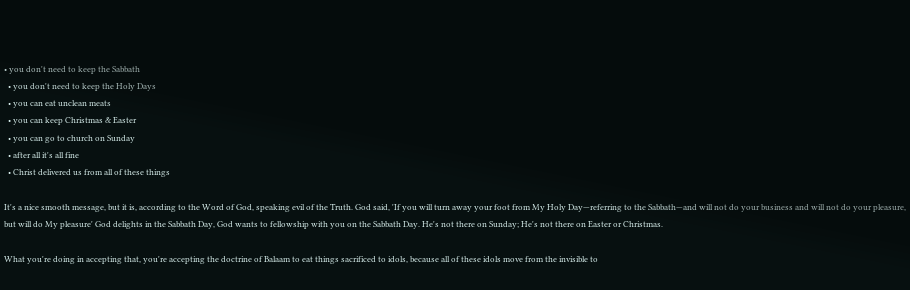• you don't need to keep the Sabbath
  • you don't need to keep the Holy Days
  • you can eat unclean meats
  • you can keep Christmas & Easter
  • you can go to church on Sunday
  • after all it's all fine
  • Christ delivered us from all of these things

It's a nice smooth message, but it is, according to the Word of God, speaking evil of the Truth. God said, 'If you will turn away your foot from My Holy Day—referring to the Sabbath—and will not do your business and will not do your pleasure, but will do My pleasure' God delights in the Sabbath Day, God wants to fellowship with you on the Sabbath Day. He's not there on Sunday; He's not there on Easter or Christmas.

What you're doing in accepting that, you're accepting the doctrine of Balaam to eat things sacrificed to idols, because all of these idols move from the invisible to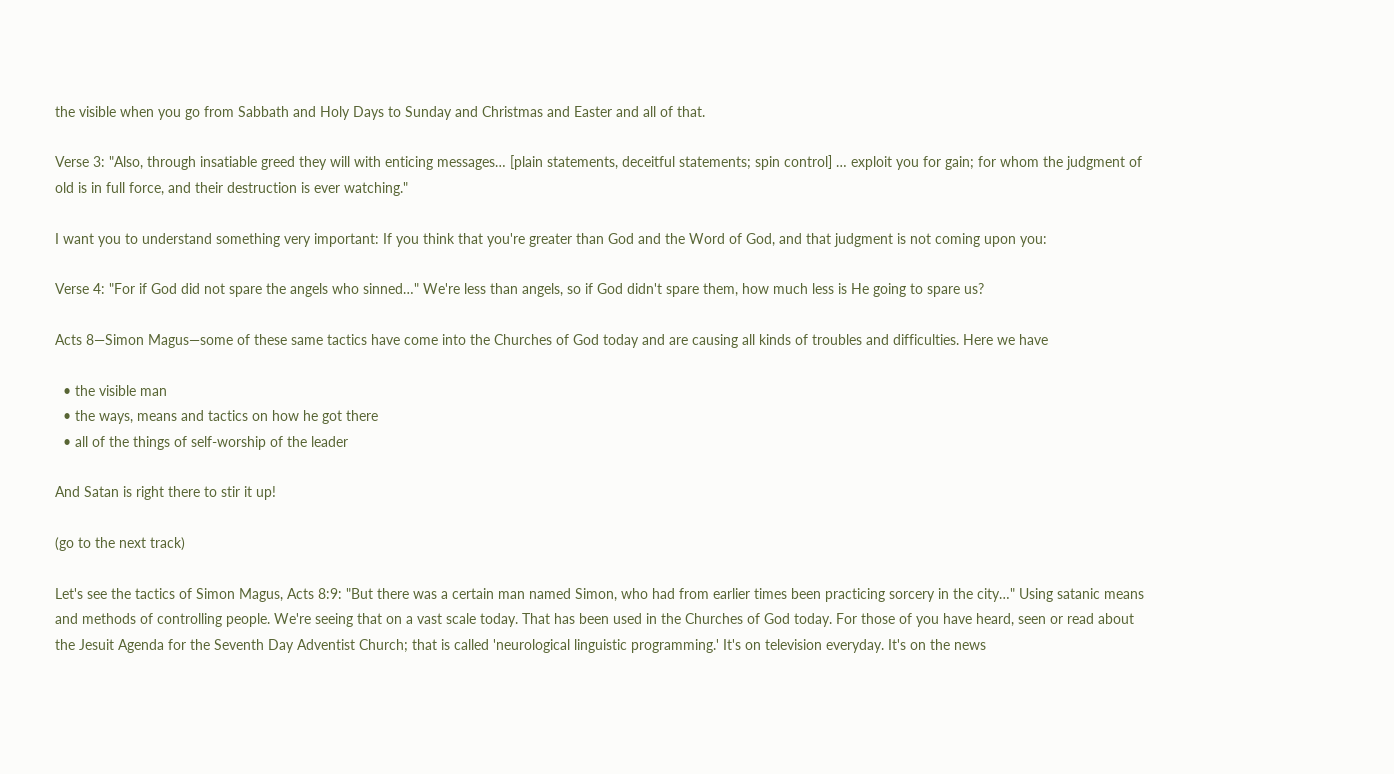the visible when you go from Sabbath and Holy Days to Sunday and Christmas and Easter and all of that.

Verse 3: "Also, through insatiable greed they will with enticing messages… [plain statements, deceitful statements; spin control] … exploit you for gain; for whom the judgment of old is in full force, and their destruction is ever watching."

I want you to understand something very important: If you think that you're greater than God and the Word of God, and that judgment is not coming upon you:

Verse 4: "For if God did not spare the angels who sinned…" We're less than angels, so if God didn't spare them, how much less is He going to spare us?

Acts 8—Simon Magus—some of these same tactics have come into the Churches of God today and are causing all kinds of troubles and difficulties. Here we have

  • the visible man
  • the ways, means and tactics on how he got there
  • all of the things of self-worship of the leader

And Satan is right there to stir it up!

(go to the next track)

Let's see the tactics of Simon Magus, Acts 8:9: "But there was a certain man named Simon, who had from earlier times been practicing sorcery in the city…" Using satanic means and methods of controlling people. We're seeing that on a vast scale today. That has been used in the Churches of God today. For those of you have heard, seen or read about the Jesuit Agenda for the Seventh Day Adventist Church; that is called 'neurological linguistic programming.' It's on television everyday. It's on the news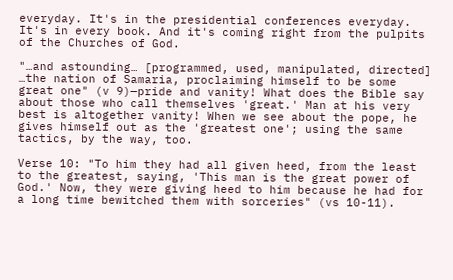everyday. It's in the presidential conferences everyday. It's in every book. And it's coming right from the pulpits of the Churches of God.

"…and astounding… [programmed, used, manipulated, directed] …the nation of Samaria, proclaiming himself to be some great one" (v 9)—pride and vanity! What does the Bible say about those who call themselves 'great.' Man at his very best is altogether vanity! When we see about the pope, he gives himself out as the 'greatest one'; using the same tactics, by the way, too.

Verse 10: "To him they had all given heed, from the least to the greatest, saying, 'This man is the great power of God.' Now, they were giving heed to him because he had for a long time bewitched them with sorceries" (vs 10-11).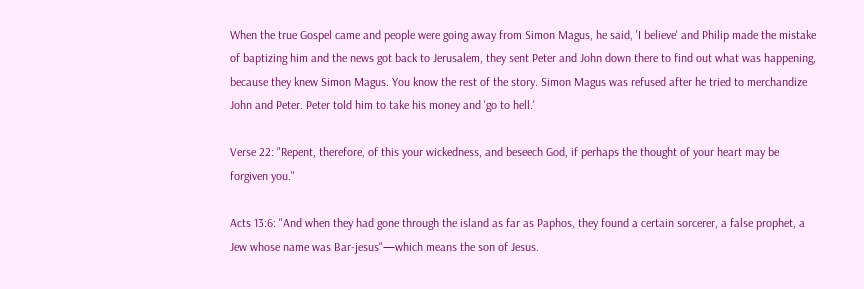When the true Gospel came and people were going away from Simon Magus, he said, 'I believe' and Philip made the mistake of baptizing him and the news got back to Jerusalem, they sent Peter and John down there to find out what was happening, because they knew Simon Magus. You know the rest of the story. Simon Magus was refused after he tried to merchandize John and Peter. Peter told him to take his money and 'go to hell.'

Verse 22: "Repent, therefore, of this your wickedness, and beseech God, if perhaps the thought of your heart may be forgiven you."

Acts 13:6: "And when they had gone through the island as far as Paphos, they found a certain sorcerer, a false prophet, a Jew whose name was Bar-jesus"—which means the son of Jesus.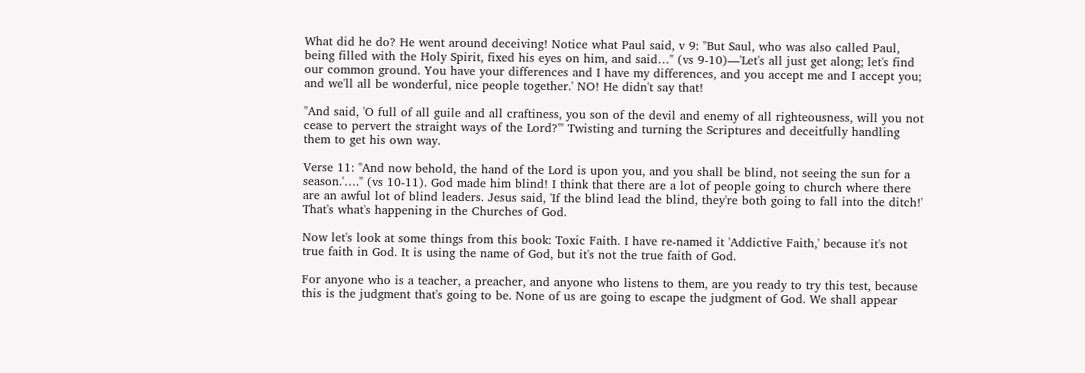What did he do? He went around deceiving! Notice what Paul said, v 9: "But Saul, who was also called Paul, being filled with the Holy Spirit, fixed his eyes on him, and said…" (vs 9-10)—'Let's all just get along; let's find our common ground. You have your differences and I have my differences, and you accept me and I accept you; and we'll all be wonderful, nice people together.' NO! He didn't say that!

"And said, 'O full of all guile and all craftiness, you son of the devil and enemy of all righteousness, will you not cease to pervert the straight ways of the Lord?'" Twisting and turning the Scriptures and deceitfully handling them to get his own way.

Verse 11: "And now behold, the hand of the Lord is upon you, and you shall be blind, not seeing the sun for a season.'…." (vs 10-11). God made him blind! I think that there are a lot of people going to church where there are an awful lot of blind leaders. Jesus said, 'If the blind lead the blind, they're both going to fall into the ditch!' That's what's happening in the Churches of God.

Now let's look at some things from this book: Toxic Faith. I have re-named it 'Addictive Faith,' because it's not true faith in God. It is using the name of God, but it's not the true faith of God.

For anyone who is a teacher, a preacher, and anyone who listens to them, are you ready to try this test, because this is the judgment that's going to be. None of us are going to escape the judgment of God. We shall appear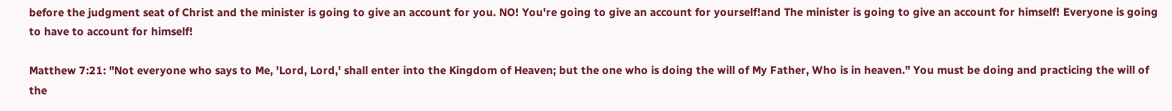before the judgment seat of Christ and the minister is going to give an account for you. NO! You're going to give an account for yourself!and The minister is going to give an account for himself! Everyone is going to have to account for himself!

Matthew 7:21: "Not everyone who says to Me, 'Lord, Lord,' shall enter into the Kingdom of Heaven; but the one who is doing the will of My Father, Who is in heaven." You must be doing and practicing the will of the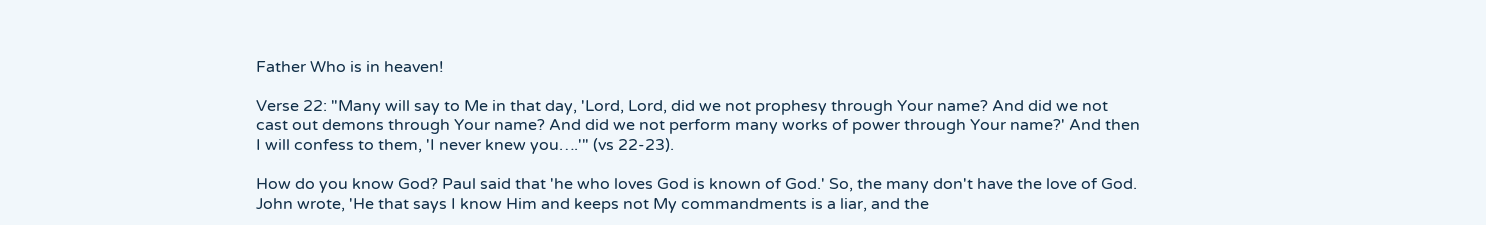Father Who is in heaven!

Verse 22: "Many will say to Me in that day, 'Lord, Lord, did we not prophesy through Your name? And did we not cast out demons through Your name? And did we not perform many works of power through Your name?' And then I will confess to them, 'I never knew you….'" (vs 22-23).

How do you know God? Paul said that 'he who loves God is known of God.' So, the many don't have the love of God. John wrote, 'He that says I know Him and keeps not My commandments is a liar, and the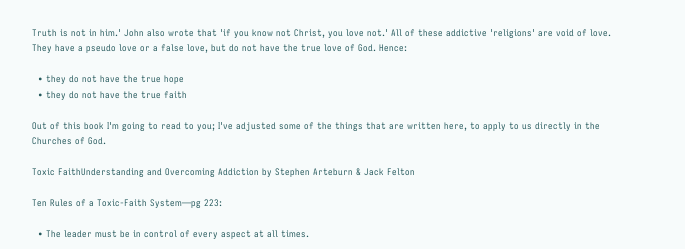Truth is not in him.' John also wrote that 'if you know not Christ, you love not.' All of these addictive 'religions' are void of love. They have a pseudo love or a false love, but do not have the true love of God. Hence:

  • they do not have the true hope
  • they do not have the true faith

Out of this book I'm going to read to you; I've adjusted some of the things that are written here, to apply to us directly in the Churches of God.

Toxic FaithUnderstanding and Overcoming Addiction by Stephen Arteburn & Jack Felton

Ten Rules of a Toxic-Faith System—pg 223:

  • The leader must be in control of every aspect at all times.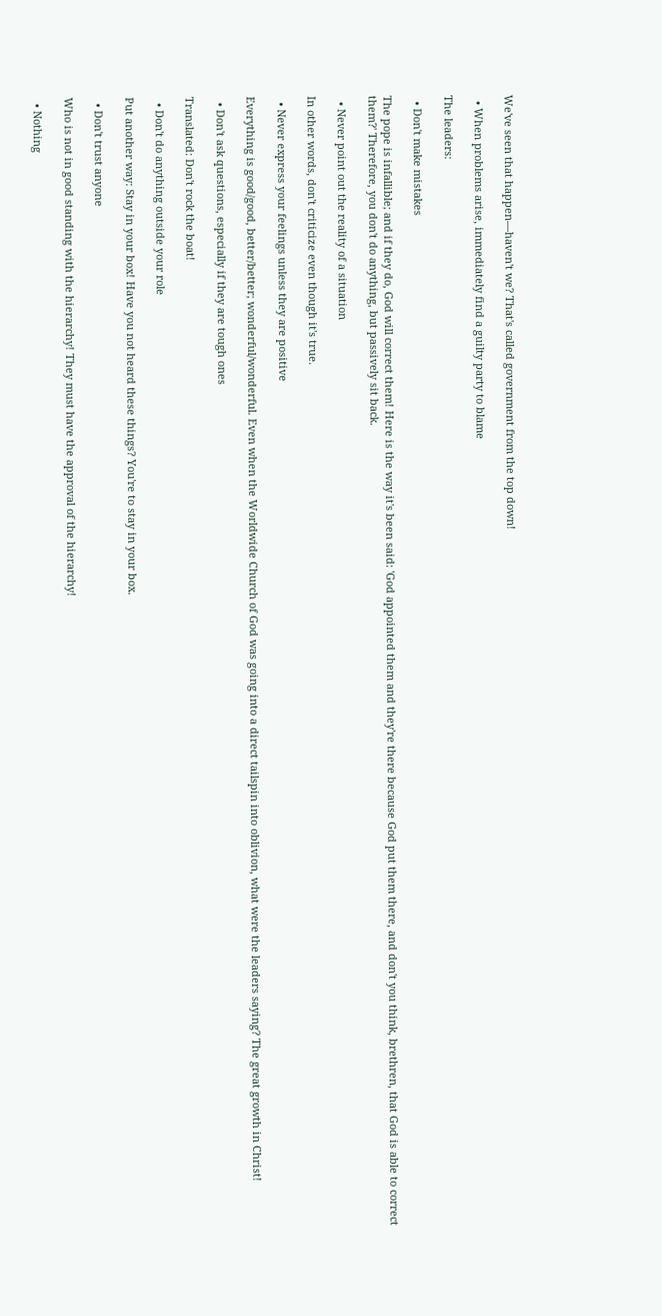We've seen that happen—haven't we? That's called government from the top down!

  • When problems arise, immediately find a guilty party to blame

The leaders:

  • Don't make mistakes

The pope is infallible; and if they do, God will correct them! Here is the way it's been said: 'God appointed them and they're there because God put them there, and don't you think, brethren, that God is able to correct them?' Therefore, you don't do anything, but passively sit back.

  • Never point out the reality of a situation

In other words, don't criticize even though it's true.

  • Never express your feelings unless they are positive

Everything is good/good, better/better; wonderful/wonderful. Even when the Worldwide Church of God was going into a direct tailspin into oblivion, what were the leaders saying? The great growth in Christ!

  • Don't ask questions, especially if they are tough ones

Translated: Don't rock the boat!

  • Don't do anything outside your role

Put another way: Stay in your box! Have you not heard these things? You're to stay in your box.

  • Don't trust anyone

Who is not in good standing with the hierarchy! They must have the approval of the hierarchy!

  • Nothing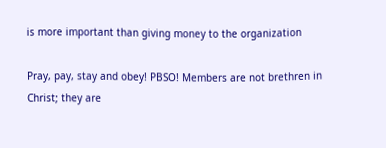is more important than giving money to the organization

Pray, pay, stay and obey! PBSO! Members are not brethren in Christ; they are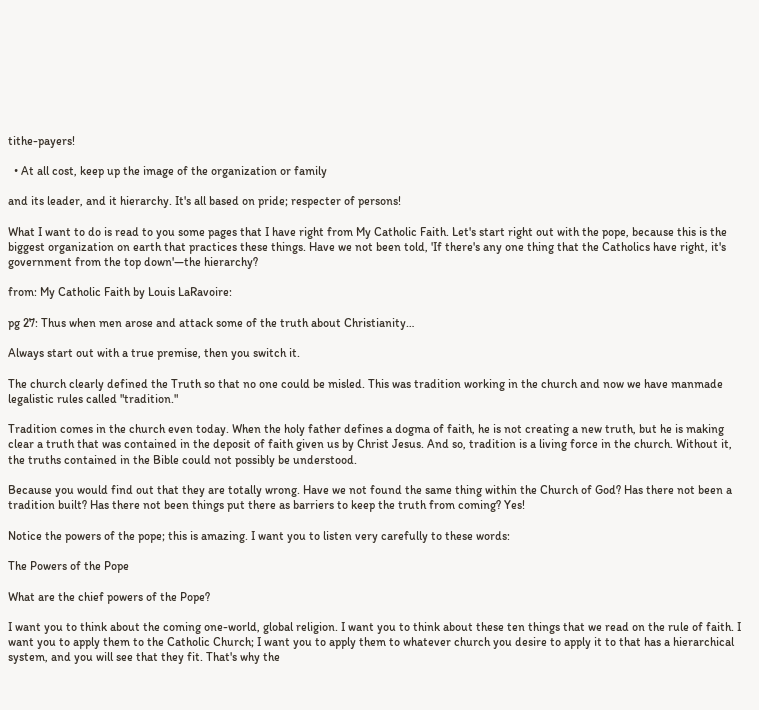tithe-payers!

  • At all cost, keep up the image of the organization or family

and its leader, and it hierarchy. It's all based on pride; respecter of persons!

What I want to do is read to you some pages that I have right from My Catholic Faith. Let's start right out with the pope, because this is the biggest organization on earth that practices these things. Have we not been told, 'If there's any one thing that the Catholics have right, it's government from the top down'—the hierarchy?

from: My Catholic Faith by Louis LaRavoire:

pg 27: Thus when men arose and attack some of the truth about Christianity…

Always start out with a true premise, then you switch it.

The church clearly defined the Truth so that no one could be misled. This was tradition working in the church and now we have manmade legalistic rules called "tradition."

Tradition comes in the church even today. When the holy father defines a dogma of faith, he is not creating a new truth, but he is making clear a truth that was contained in the deposit of faith given us by Christ Jesus. And so, tradition is a living force in the church. Without it, the truths contained in the Bible could not possibly be understood.

Because you would find out that they are totally wrong. Have we not found the same thing within the Church of God? Has there not been a tradition built? Has there not been things put there as barriers to keep the truth from coming? Yes!

Notice the powers of the pope; this is amazing. I want you to listen very carefully to these words:

The Powers of the Pope

What are the chief powers of the Pope?

I want you to think about the coming one-world, global religion. I want you to think about these ten things that we read on the rule of faith. I want you to apply them to the Catholic Church; I want you to apply them to whatever church you desire to apply it to that has a hierarchical system, and you will see that they fit. That's why the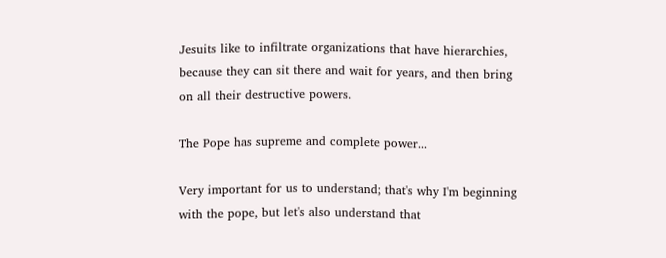Jesuits like to infiltrate organizations that have hierarchies, because they can sit there and wait for years, and then bring on all their destructive powers.

The Pope has supreme and complete power...

Very important for us to understand; that's why I'm beginning with the pope, but let's also understand that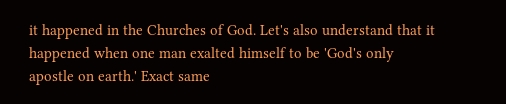it happened in the Churches of God. Let's also understand that it happened when one man exalted himself to be 'God's only apostle on earth.' Exact same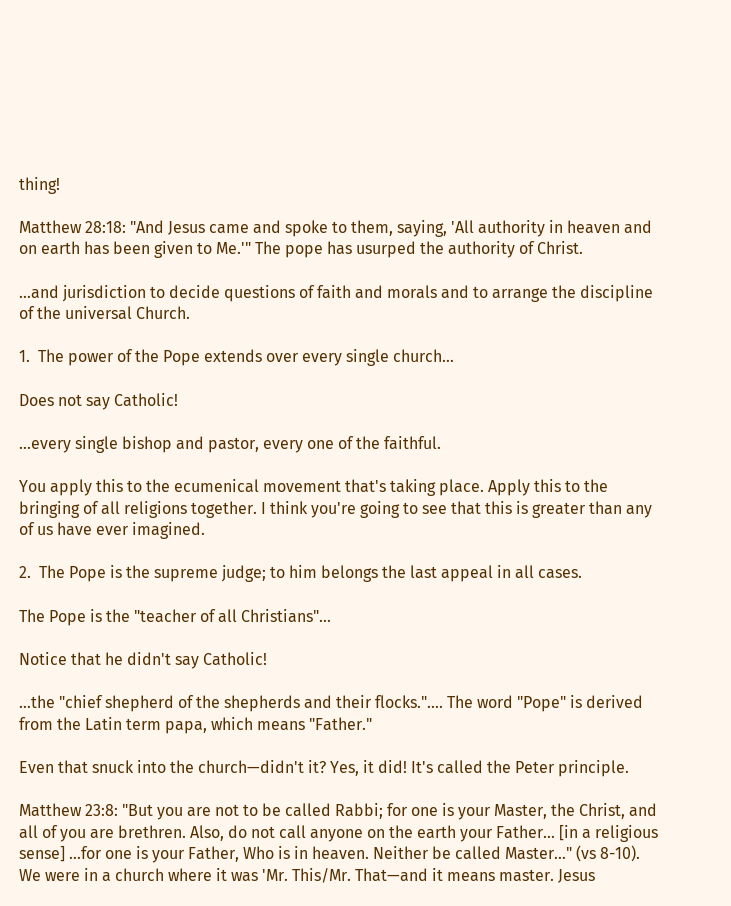thing!

Matthew 28:18: "And Jesus came and spoke to them, saying, 'All authority in heaven and on earth has been given to Me.'" The pope has usurped the authority of Christ.

…and jurisdiction to decide questions of faith and morals and to arrange the discipline of the universal Church.

1.  The power of the Pope extends over every single church…

Does not say Catholic!

…every single bishop and pastor, every one of the faithful.

You apply this to the ecumenical movement that's taking place. Apply this to the bringing of all religions together. I think you're going to see that this is greater than any of us have ever imagined.

2.  The Pope is the supreme judge; to him belongs the last appeal in all cases.

The Pope is the "teacher of all Christians"…

Notice that he didn't say Catholic!

…the "chief shepherd of the shepherds and their flocks."…. The word "Pope" is derived from the Latin term papa, which means "Father."

Even that snuck into the church—didn't it? Yes, it did! It's called the Peter principle.

Matthew 23:8: "But you are not to be called Rabbi; for one is your Master, the Christ, and all of you are brethren. Also, do not call anyone on the earth your Father… [in a religious sense] …for one is your Father, Who is in heaven. Neither be called Master…" (vs 8-10). We were in a church where it was 'Mr. This/Mr. That—and it means master. Jesus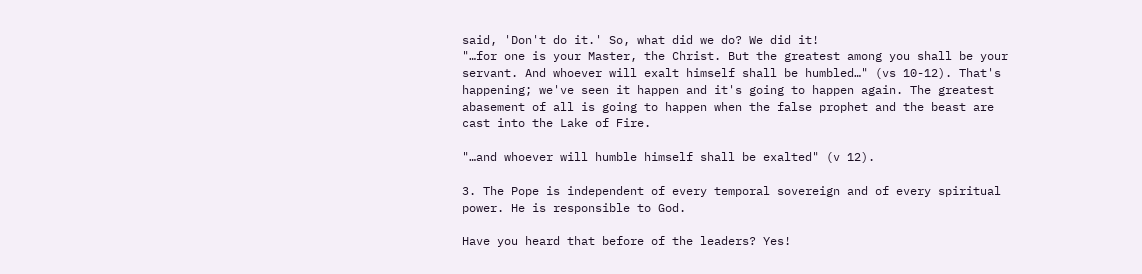said, 'Don't do it.' So, what did we do? We did it!
"…for one is your Master, the Christ. But the greatest among you shall be your servant. And whoever will exalt himself shall be humbled…" (vs 10-12). That's happening; we've seen it happen and it's going to happen again. The greatest abasement of all is going to happen when the false prophet and the beast are cast into the Lake of Fire.

"…and whoever will humble himself shall be exalted" (v 12).

3. The Pope is independent of every temporal sovereign and of every spiritual power. He is responsible to God.

Have you heard that before of the leaders? Yes!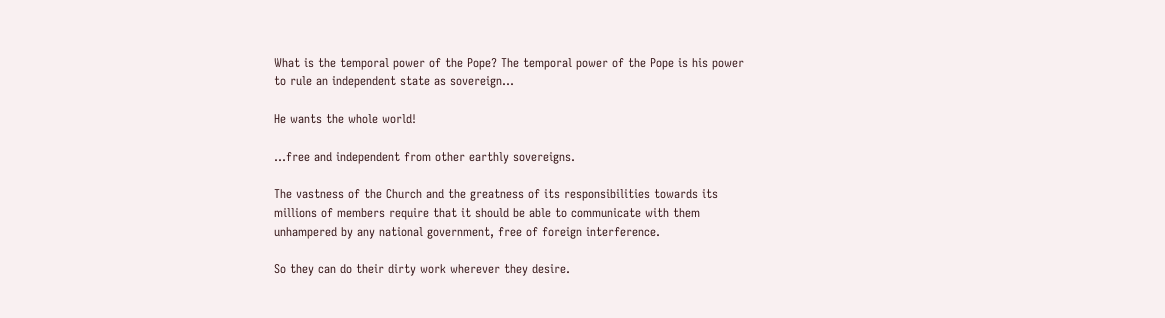What is the temporal power of the Pope? The temporal power of the Pope is his power to rule an independent state as sovereign…

He wants the whole world!

…free and independent from other earthly sovereigns.

The vastness of the Church and the greatness of its responsibilities towards its millions of members require that it should be able to communicate with them unhampered by any national government, free of foreign interference.

So they can do their dirty work wherever they desire.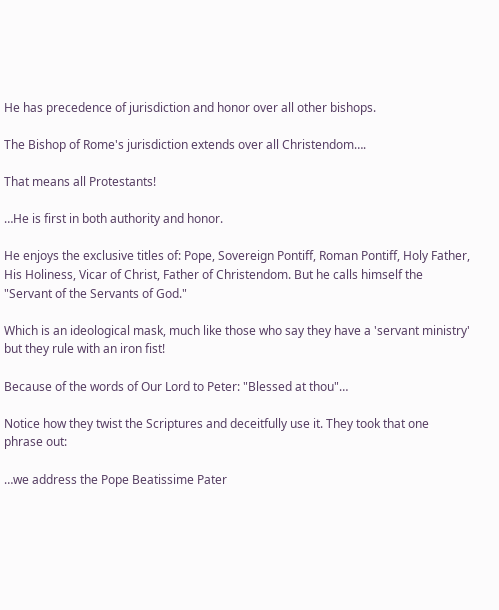He has precedence of jurisdiction and honor over all other bishops.

The Bishop of Rome's jurisdiction extends over all Christendom….

That means all Protestants!

…He is first in both authority and honor.

He enjoys the exclusive titles of: Pope, Sovereign Pontiff, Roman Pontiff, Holy Father, His Holiness, Vicar of Christ, Father of Christendom. But he calls himself the "Servant of the Servants of God."

Which is an ideological mask, much like those who say they have a 'servant ministry' but they rule with an iron fist!

Because of the words of Our Lord to Peter: "Blessed at thou"…

Notice how they twist the Scriptures and deceitfully use it. They took that one phrase out:

…we address the Pope Beatissime Pater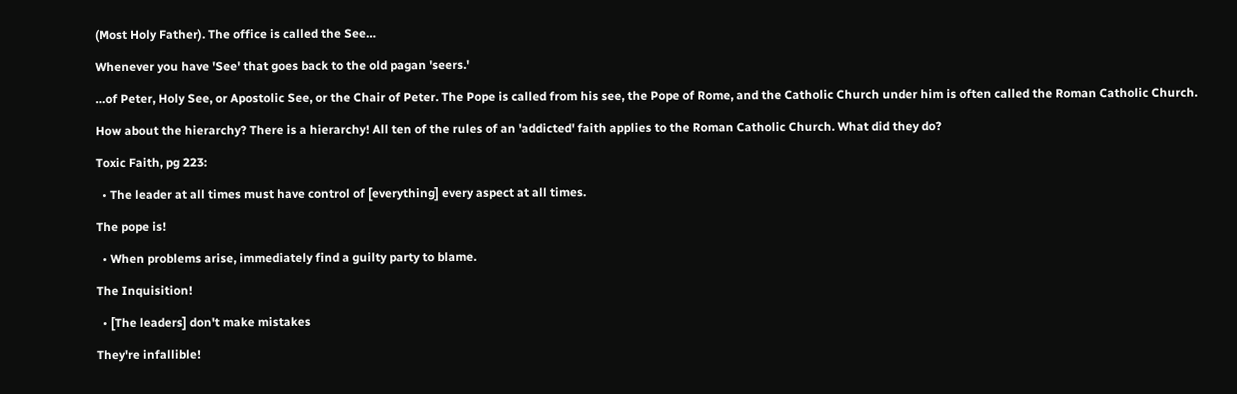(Most Holy Father). The office is called the See…

Whenever you have 'See' that goes back to the old pagan 'seers.'

…of Peter, Holy See, or Apostolic See, or the Chair of Peter. The Pope is called from his see, the Pope of Rome, and the Catholic Church under him is often called the Roman Catholic Church.

How about the hierarchy? There is a hierarchy! All ten of the rules of an 'addicted' faith applies to the Roman Catholic Church. What did they do?

Toxic Faith, pg 223:

  • The leader at all times must have control of [everything] every aspect at all times.

The pope is!

  • When problems arise, immediately find a guilty party to blame.

The Inquisition!

  • [The leaders] don't make mistakes

They're infallible!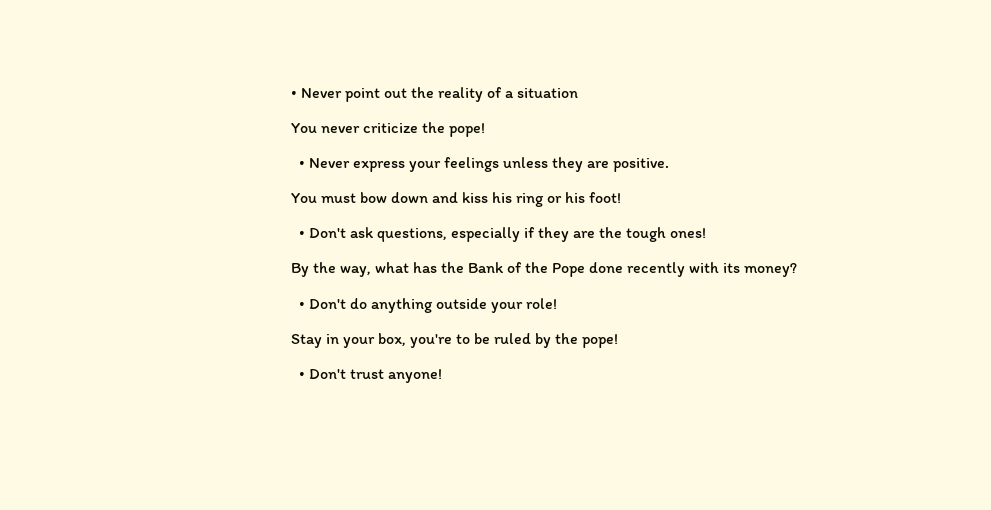• Never point out the reality of a situation

You never criticize the pope!

  • Never express your feelings unless they are positive.

You must bow down and kiss his ring or his foot!

  • Don't ask questions, especially if they are the tough ones!

By the way, what has the Bank of the Pope done recently with its money?

  • Don't do anything outside your role!

Stay in your box, you're to be ruled by the pope!

  • Don't trust anyone!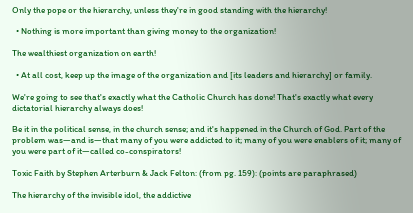Only the pope or the hierarchy, unless they're in good standing with the hierarchy!

  • Nothing is more important than giving money to the organization!

The wealthiest organization on earth!

  • At all cost, keep up the image of the organization and [its leaders and hierarchy] or family.

We're going to see that's exactly what the Catholic Church has done! That's exactly what every dictatorial hierarchy always does!

Be it in the political sense, in the church sense; and it's happened in the Church of God. Part of the problem was—and is—that many of you were addicted to it; many of you were enablers of it; many of you were part of it—called co-conspirators!

Toxic Faith by Stephen Arterburn & Jack Felton: (from pg. 159): (points are paraphrased)

The hierarchy of the invisible idol, the addictive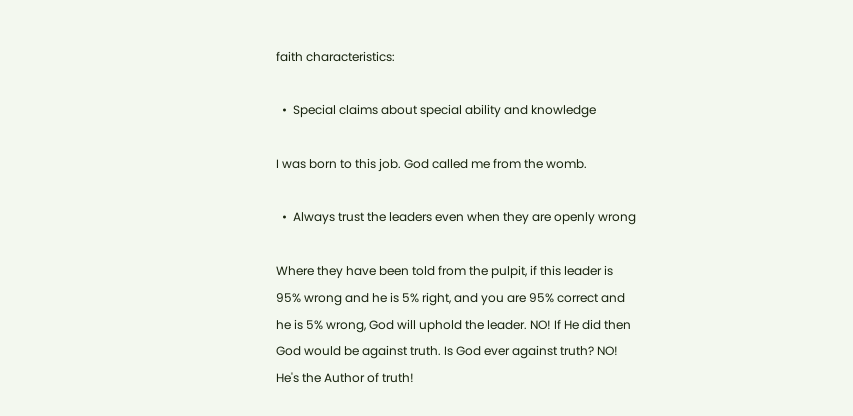faith characteristics:

  •  Special claims about special ability and knowledge

I was born to this job. God called me from the womb.

  •  Always trust the leaders even when they are openly wrong

Where they have been told from the pulpit, if this leader is 95% wrong and he is 5% right, and you are 95% correct and he is 5% wrong, God will uphold the leader. NO! If He did then God would be against truth. Is God ever against truth? NO! He's the Author of truth!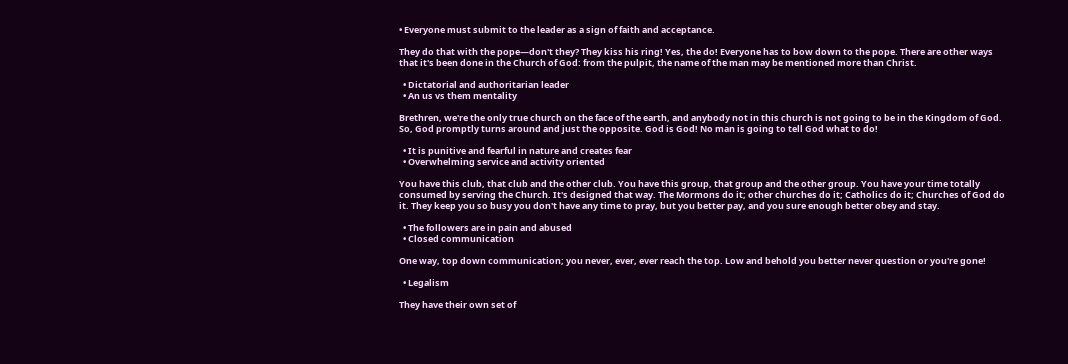• Everyone must submit to the leader as a sign of faith and acceptance.

They do that with the pope—don't they? They kiss his ring! Yes, the do! Everyone has to bow down to the pope. There are other ways that it's been done in the Church of God: from the pulpit, the name of the man may be mentioned more than Christ.

  • Dictatorial and authoritarian leader
  • An us vs them mentality

Brethren, we're the only true church on the face of the earth, and anybody not in this church is not going to be in the Kingdom of God. So, God promptly turns around and just the opposite. God is God! No man is going to tell God what to do!

  • It is punitive and fearful in nature and creates fear
  • Overwhelming service and activity oriented

You have this club, that club and the other club. You have this group, that group and the other group. You have your time totally consumed by serving the Church. It's designed that way. The Mormons do it; other churches do it; Catholics do it; Churches of God do it. They keep you so busy you don't have any time to pray, but you better pay, and you sure enough better obey and stay.

  • The followers are in pain and abused
  • Closed communication

One way, top down communication; you never, ever, ever reach the top. Low and behold you better never question or you're gone!

  • Legalism

They have their own set of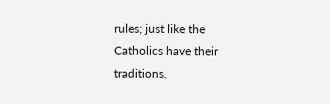rules; just like the Catholics have their traditions.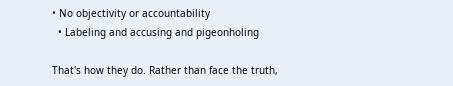• No objectivity or accountability
  • Labeling and accusing and pigeonholing

That's how they do. Rather than face the truth,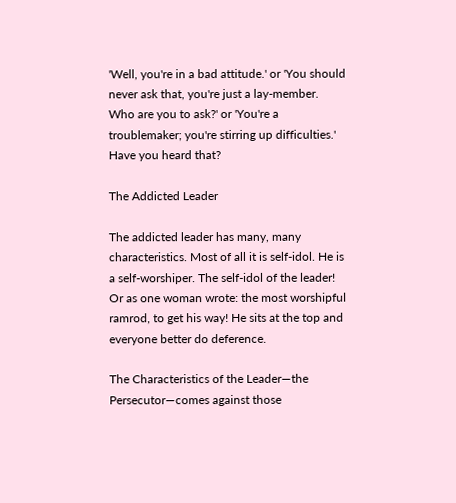'Well, you're in a bad attitude.' or 'You should never ask that, you're just a lay-member. Who are you to ask?' or 'You're a troublemaker; you're stirring up difficulties.' Have you heard that?

The Addicted Leader

The addicted leader has many, many characteristics. Most of all it is self-idol. He is a self-worshiper. The self-idol of the leader! Or as one woman wrote: the most worshipful ramrod, to get his way! He sits at the top and everyone better do deference.

The Characteristics of the Leader—the Persecutor—comes against those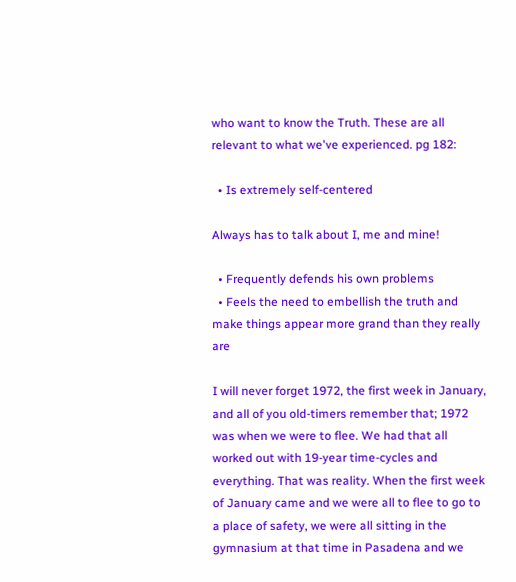who want to know the Truth. These are all relevant to what we've experienced. pg 182:

  • Is extremely self-centered

Always has to talk about I, me and mine!

  • Frequently defends his own problems
  • Feels the need to embellish the truth and make things appear more grand than they really are

I will never forget 1972, the first week in January, and all of you old-timers remember that; 1972 was when we were to flee. We had that all worked out with 19-year time-cycles and everything. That was reality. When the first week of January came and we were all to flee to go to a place of safety, we were all sitting in the gymnasium at that time in Pasadena and we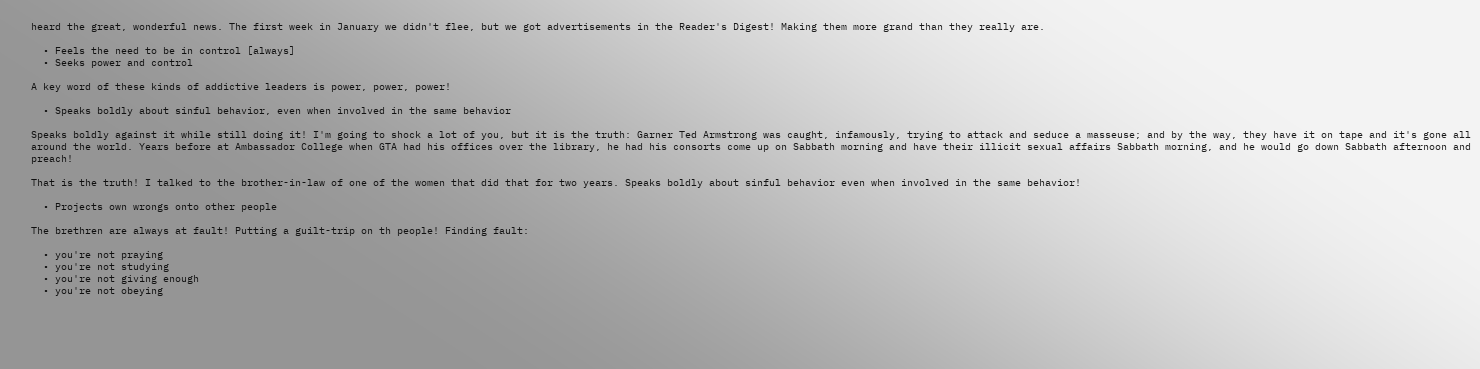heard the great, wonderful news. The first week in January we didn't flee, but we got advertisements in the Reader's Digest! Making them more grand than they really are.

  • Feels the need to be in control [always]
  • Seeks power and control

A key word of these kinds of addictive leaders is power, power, power!

  • Speaks boldly about sinful behavior, even when involved in the same behavior

Speaks boldly against it while still doing it! I'm going to shock a lot of you, but it is the truth: Garner Ted Armstrong was caught, infamously, trying to attack and seduce a masseuse; and by the way, they have it on tape and it's gone all around the world. Years before at Ambassador College when GTA had his offices over the library, he had his consorts come up on Sabbath morning and have their illicit sexual affairs Sabbath morning, and he would go down Sabbath afternoon and preach!

That is the truth! I talked to the brother-in-law of one of the women that did that for two years. Speaks boldly about sinful behavior even when involved in the same behavior!

  • Projects own wrongs onto other people

The brethren are always at fault! Putting a guilt-trip on th people! Finding fault:

  • you're not praying
  • you're not studying
  • you're not giving enough
  • you're not obeying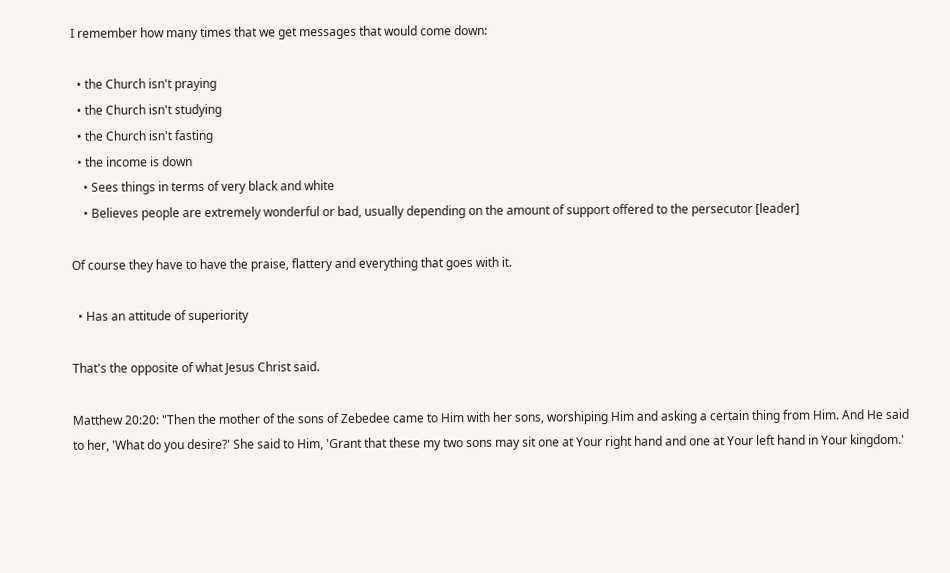I remember how many times that we get messages that would come down:

  • the Church isn't praying
  • the Church isn't studying
  • the Church isn't fasting
  • the income is down
    • Sees things in terms of very black and white
    • Believes people are extremely wonderful or bad, usually depending on the amount of support offered to the persecutor [leader]

Of course they have to have the praise, flattery and everything that goes with it.

  • Has an attitude of superiority

That's the opposite of what Jesus Christ said.

Matthew 20:20: "Then the mother of the sons of Zebedee came to Him with her sons, worshiping Him and asking a certain thing from Him. And He said to her, 'What do you desire?' She said to Him, 'Grant that these my two sons may sit one at Your right hand and one at Your left hand in Your kingdom.'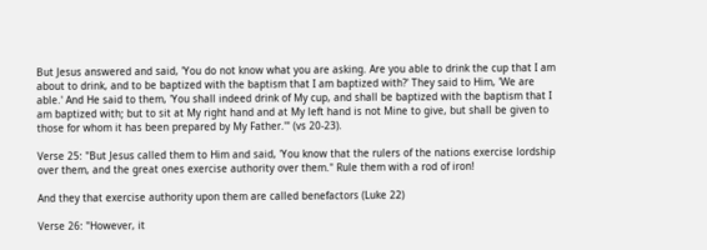But Jesus answered and said, 'You do not know what you are asking. Are you able to drink the cup that I am about to drink, and to be baptized with the baptism that I am baptized with?' They said to Him, 'We are able.' And He said to them, 'You shall indeed drink of My cup, and shall be baptized with the baptism that I am baptized with; but to sit at My right hand and at My left hand is not Mine to give, but shall be given to those for whom it has been prepared by My Father.'" (vs 20-23).

Verse 25: "But Jesus called them to Him and said, 'You know that the rulers of the nations exercise lordship over them, and the great ones exercise authority over them." Rule them with a rod of iron!

And they that exercise authority upon them are called benefactors (Luke 22)

Verse 26: "However, it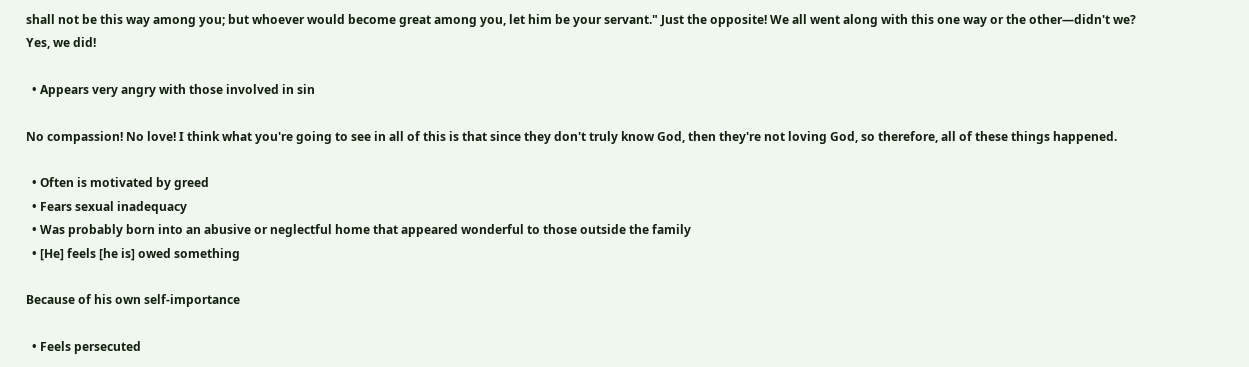shall not be this way among you; but whoever would become great among you, let him be your servant." Just the opposite! We all went along with this one way or the other—didn't we? Yes, we did!

  • Appears very angry with those involved in sin

No compassion! No love! I think what you're going to see in all of this is that since they don't truly know God, then they're not loving God, so therefore, all of these things happened.

  • Often is motivated by greed
  • Fears sexual inadequacy
  • Was probably born into an abusive or neglectful home that appeared wonderful to those outside the family
  • [He] feels [he is] owed something

Because of his own self-importance

  • Feels persecuted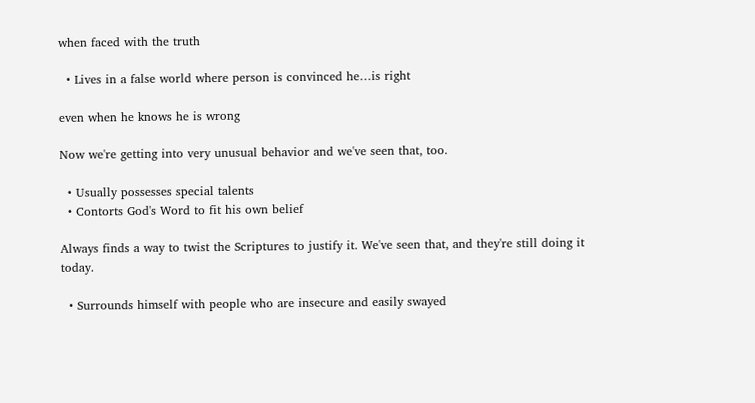when faced with the truth

  • Lives in a false world where person is convinced he…is right

even when he knows he is wrong

Now we're getting into very unusual behavior and we've seen that, too.

  • Usually possesses special talents
  • Contorts God's Word to fit his own belief

Always finds a way to twist the Scriptures to justify it. We've seen that, and they're still doing it today.

  • Surrounds himself with people who are insecure and easily swayed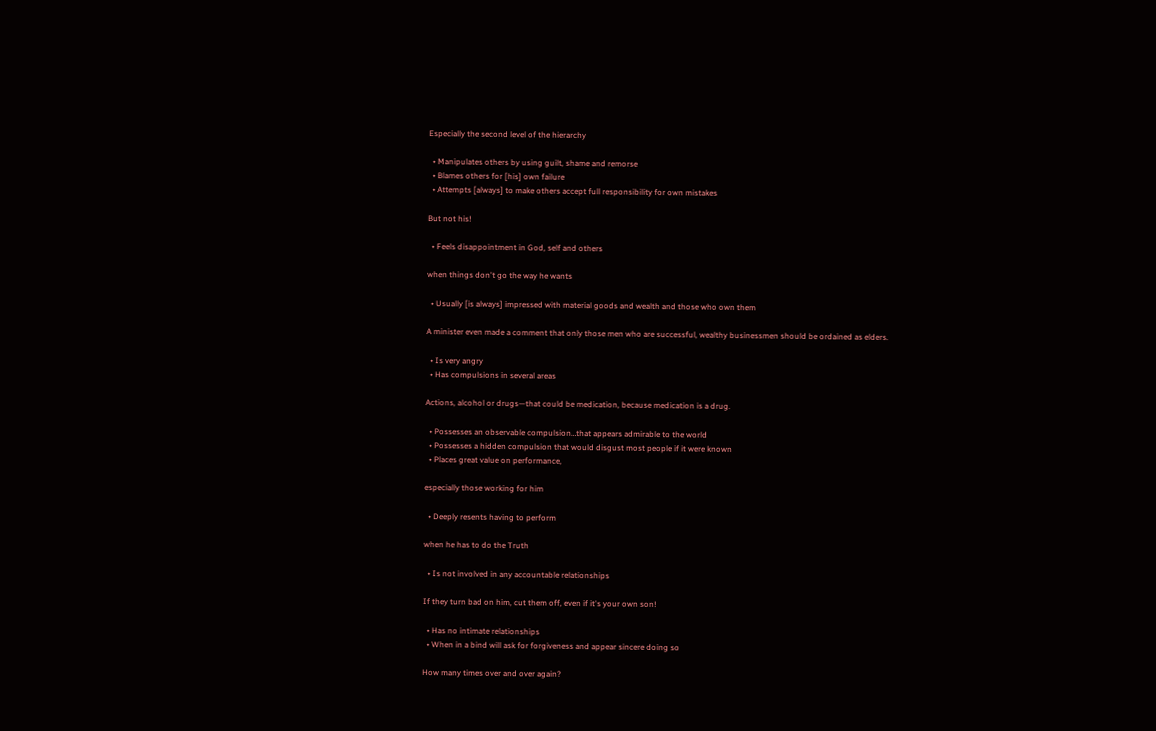Especially the second level of the hierarchy

  • Manipulates others by using guilt, shame and remorse
  • Blames others for [his] own failure
  • Attempts [always] to make others accept full responsibility for own mistakes

But not his!

  • Feels disappointment in God, self and others

when things don't go the way he wants

  • Usually [is always] impressed with material goods and wealth and those who own them

A minister even made a comment that only those men who are successful, wealthy businessmen should be ordained as elders.

  • Is very angry
  • Has compulsions in several areas

Actions, alcohol or drugs—that could be medication, because medication is a drug.

  • Possesses an observable compulsion…that appears admirable to the world
  • Possesses a hidden compulsion that would disgust most people if it were known
  • Places great value on performance,

especially those working for him

  • Deeply resents having to perform

when he has to do the Truth

  • Is not involved in any accountable relationships

If they turn bad on him, cut them off, even if it's your own son!

  • Has no intimate relationships
  • When in a bind will ask for forgiveness and appear sincere doing so

How many times over and over again?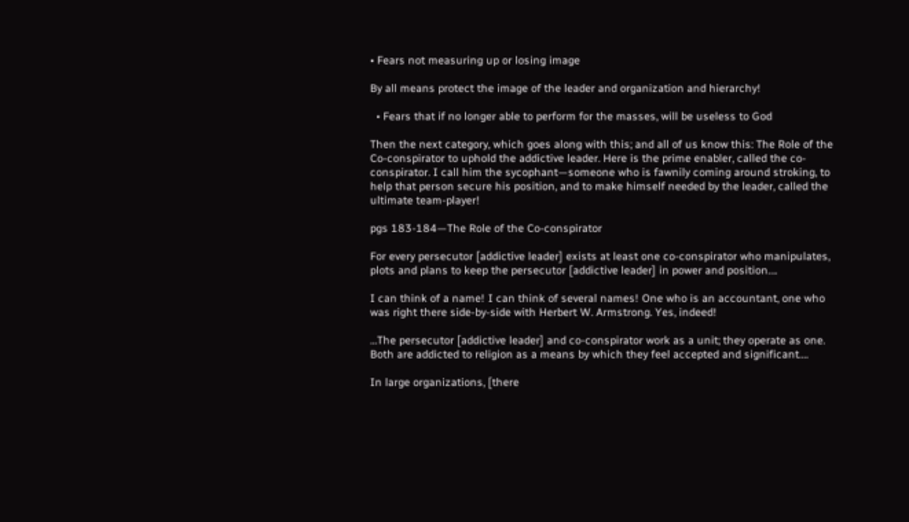• Fears not measuring up or losing image

By all means protect the image of the leader and organization and hierarchy!

  • Fears that if no longer able to perform for the masses, will be useless to God

Then the next category, which goes along with this; and all of us know this: The Role of the Co-conspirator to uphold the addictive leader. Here is the prime enabler, called the co-conspirator. I call him the sycophant—someone who is fawnily coming around stroking, to help that person secure his position, and to make himself needed by the leader, called the ultimate team-player!

pgs 183-184—The Role of the Co-conspirator

For every persecutor [addictive leader] exists at least one co-conspirator who manipulates, plots and plans to keep the persecutor [addictive leader] in power and position….

I can think of a name! I can think of several names! One who is an accountant, one who was right there side-by-side with Herbert W. Armstrong. Yes, indeed!

…The persecutor [addictive leader] and co-conspirator work as a unit; they operate as one. Both are addicted to religion as a means by which they feel accepted and significant….

In large organizations, [there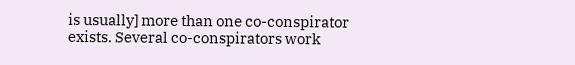is usually] more than one co-conspirator exists. Several co-conspirators work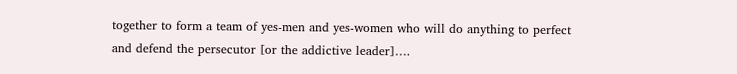together to form a team of yes-men and yes-women who will do anything to perfect and defend the persecutor [or the addictive leader]….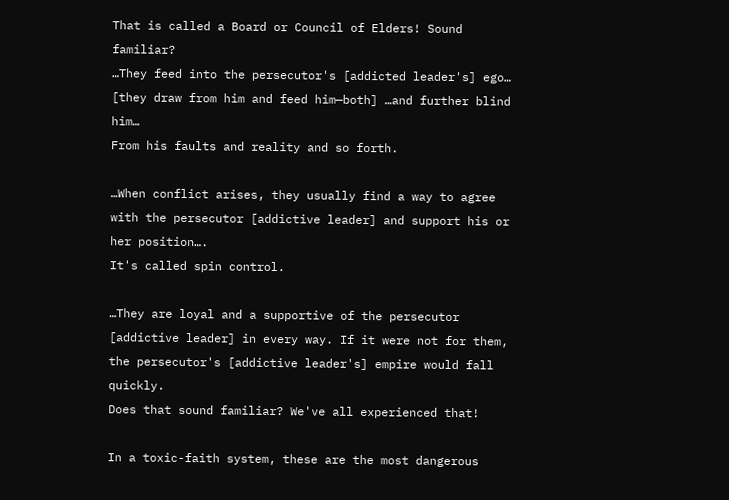That is called a Board or Council of Elders! Sound familiar?
…They feed into the persecutor's [addicted leader's] ego… [they draw from him and feed him—both] …and further blind him…
From his faults and reality and so forth.

…When conflict arises, they usually find a way to agree with the persecutor [addictive leader] and support his or her position….
It's called spin control.

…They are loyal and a supportive of the persecutor [addictive leader] in every way. If it were not for them, the persecutor's [addictive leader's] empire would fall quickly.
Does that sound familiar? We've all experienced that!

In a toxic-faith system, these are the most dangerous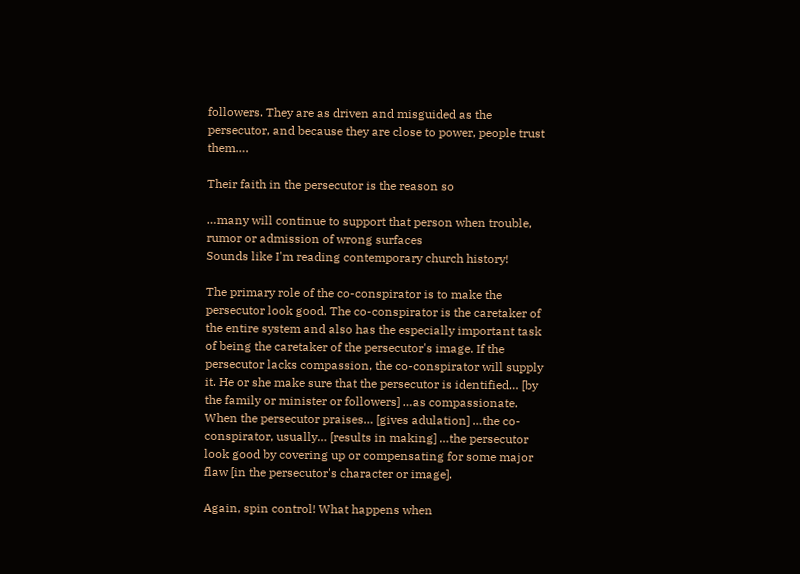followers. They are as driven and misguided as the persecutor, and because they are close to power, people trust them….

Their faith in the persecutor is the reason so

…many will continue to support that person when trouble, rumor or admission of wrong surfaces
Sounds like I'm reading contemporary church history!

The primary role of the co-conspirator is to make the persecutor look good. The co-conspirator is the caretaker of the entire system and also has the especially important task of being the caretaker of the persecutor's image. If the persecutor lacks compassion, the co-conspirator will supply it. He or she make sure that the persecutor is identified… [by the family or minister or followers] …as compassionate. When the persecutor praises… [gives adulation] …the co-conspirator, usually… [results in making] …the persecutor look good by covering up or compensating for some major flaw [in the persecutor's character or image].

Again, spin control! What happens when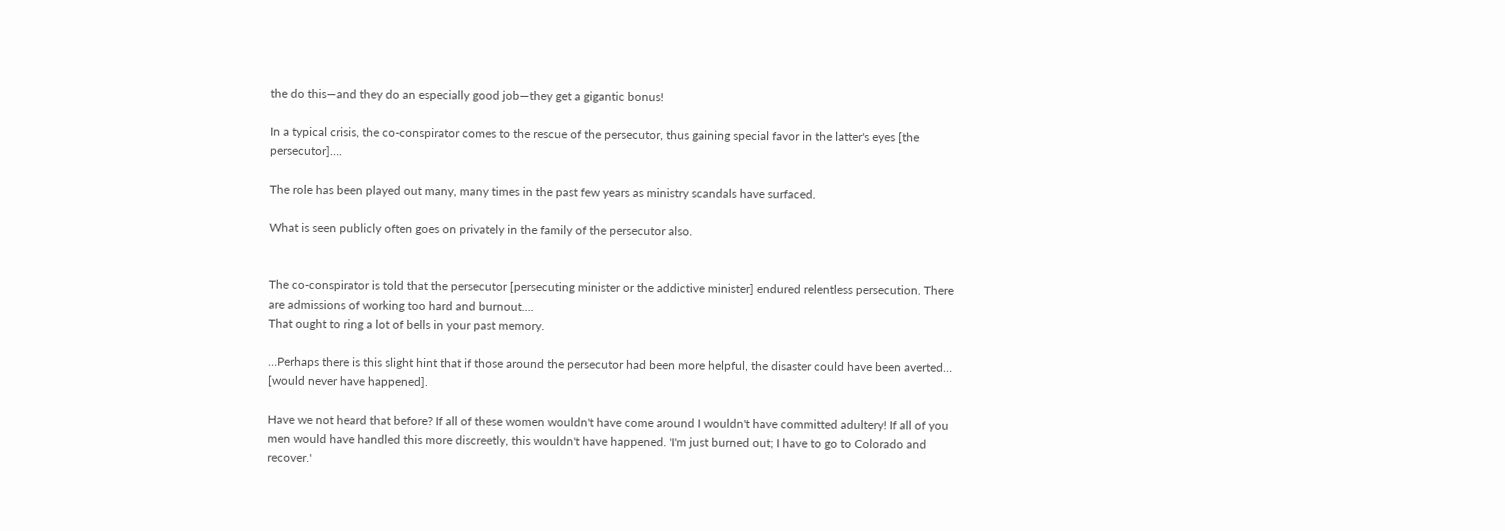the do this—and they do an especially good job—they get a gigantic bonus!

In a typical crisis, the co-conspirator comes to the rescue of the persecutor, thus gaining special favor in the latter's eyes [the persecutor]….

The role has been played out many, many times in the past few years as ministry scandals have surfaced.

What is seen publicly often goes on privately in the family of the persecutor also.


The co-conspirator is told that the persecutor [persecuting minister or the addictive minister] endured relentless persecution. There are admissions of working too hard and burnout….
That ought to ring a lot of bells in your past memory.

…Perhaps there is this slight hint that if those around the persecutor had been more helpful, the disaster could have been averted… [would never have happened].

Have we not heard that before? If all of these women wouldn't have come around I wouldn't have committed adultery! If all of you men would have handled this more discreetly, this wouldn't have happened. 'I'm just burned out; I have to go to Colorado and recover.'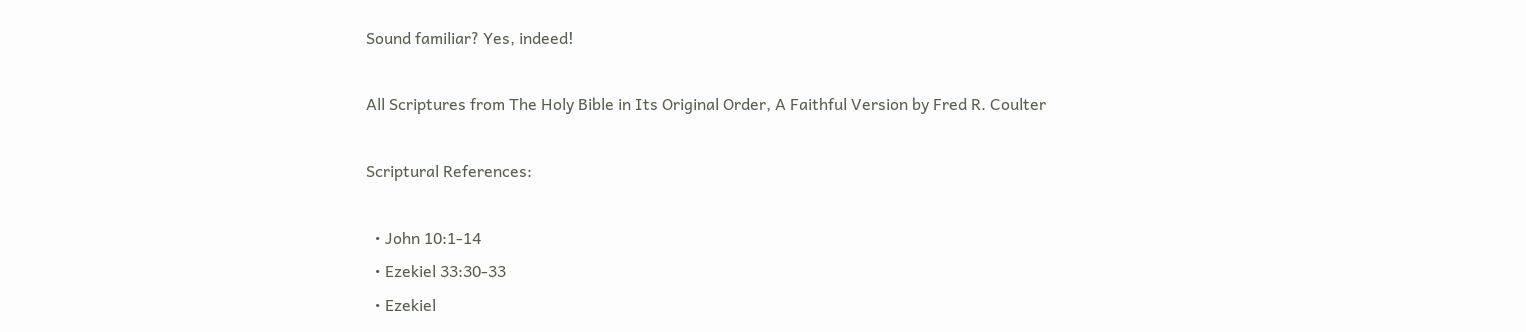Sound familiar? Yes, indeed!

All Scriptures from The Holy Bible in Its Original Order, A Faithful Version by Fred R. Coulter

Scriptural References:

  • John 10:1-14
  • Ezekiel 33:30-33
  • Ezekiel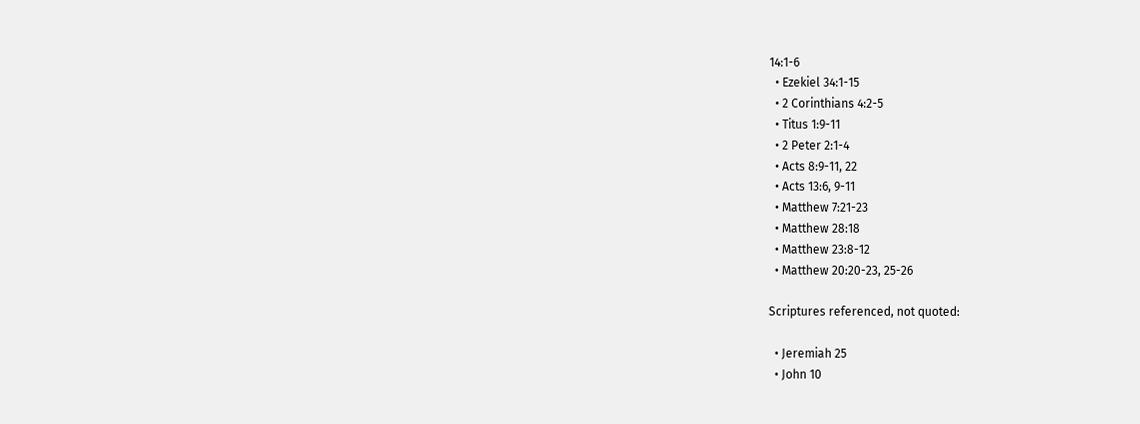14:1-6
  • Ezekiel 34:1-15
  • 2 Corinthians 4:2-5
  • Titus 1:9-11
  • 2 Peter 2:1-4
  • Acts 8:9-11, 22
  • Acts 13:6, 9-11
  • Matthew 7:21-23
  • Matthew 28:18
  • Matthew 23:8-12
  • Matthew 20:20-23, 25-26

Scriptures referenced, not quoted:

  • Jeremiah 25
  • John 10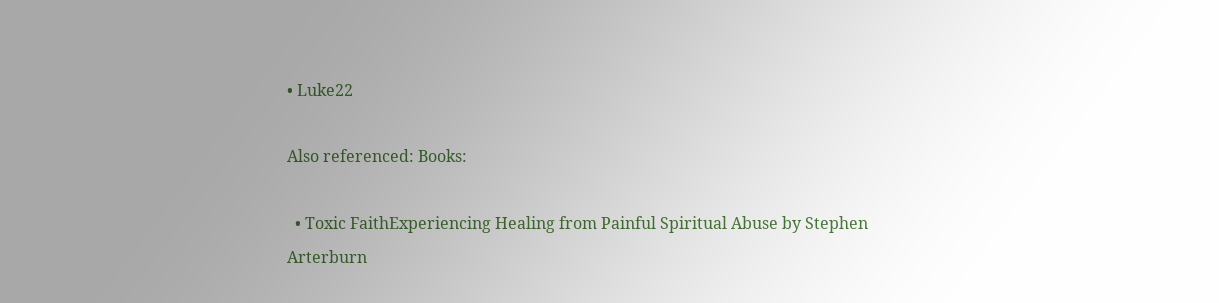• Luke22

Also referenced: Books:

  • Toxic FaithExperiencing Healing from Painful Spiritual Abuse by Stephen Arterburn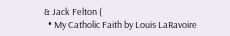& Jack Felton (
  • My Catholic Faith by Louis LaRavoire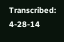Transcribed: 4-28-14